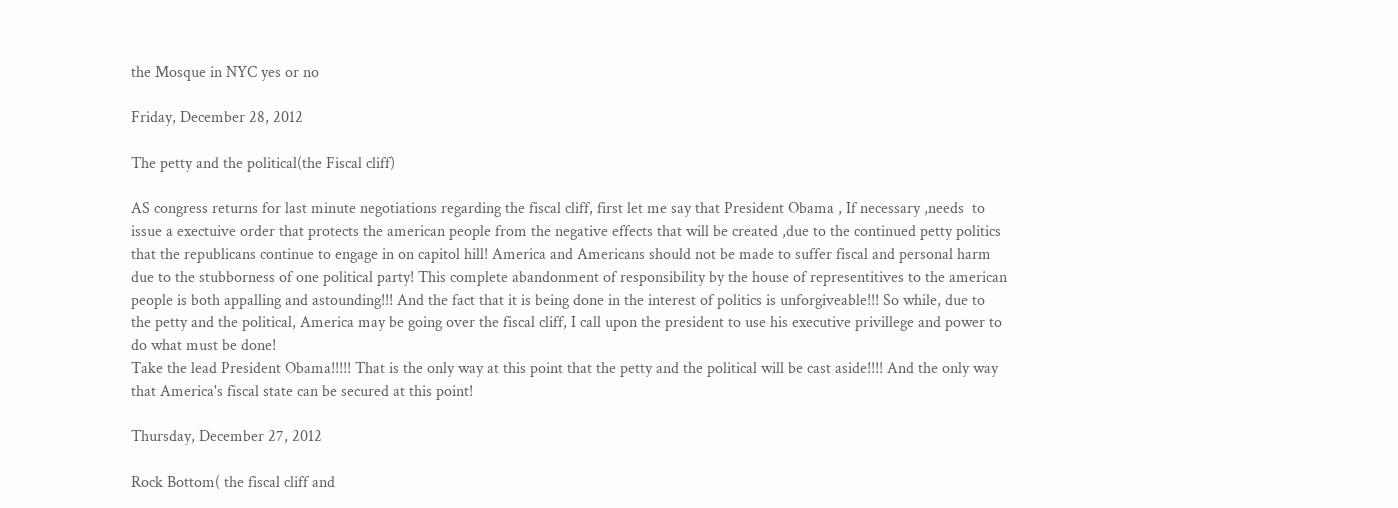the Mosque in NYC yes or no

Friday, December 28, 2012

The petty and the political(the Fiscal cliff)

AS congress returns for last minute negotiations regarding the fiscal cliff, first let me say that President Obama , If necessary ,needs  to issue a exectuive order that protects the american people from the negative effects that will be created ,due to the continued petty politics that the republicans continue to engage in on capitol hill! America and Americans should not be made to suffer fiscal and personal harm due to the stubborness of one political party! This complete abandonment of responsibility by the house of representitives to the american people is both appalling and astounding!!! And the fact that it is being done in the interest of politics is unforgiveable!!! So while, due to the petty and the political, America may be going over the fiscal cliff, I call upon the president to use his executive privillege and power to do what must be done!
Take the lead President Obama!!!!! That is the only way at this point that the petty and the political will be cast aside!!!! And the only way that America's fiscal state can be secured at this point!

Thursday, December 27, 2012

Rock Bottom( the fiscal cliff and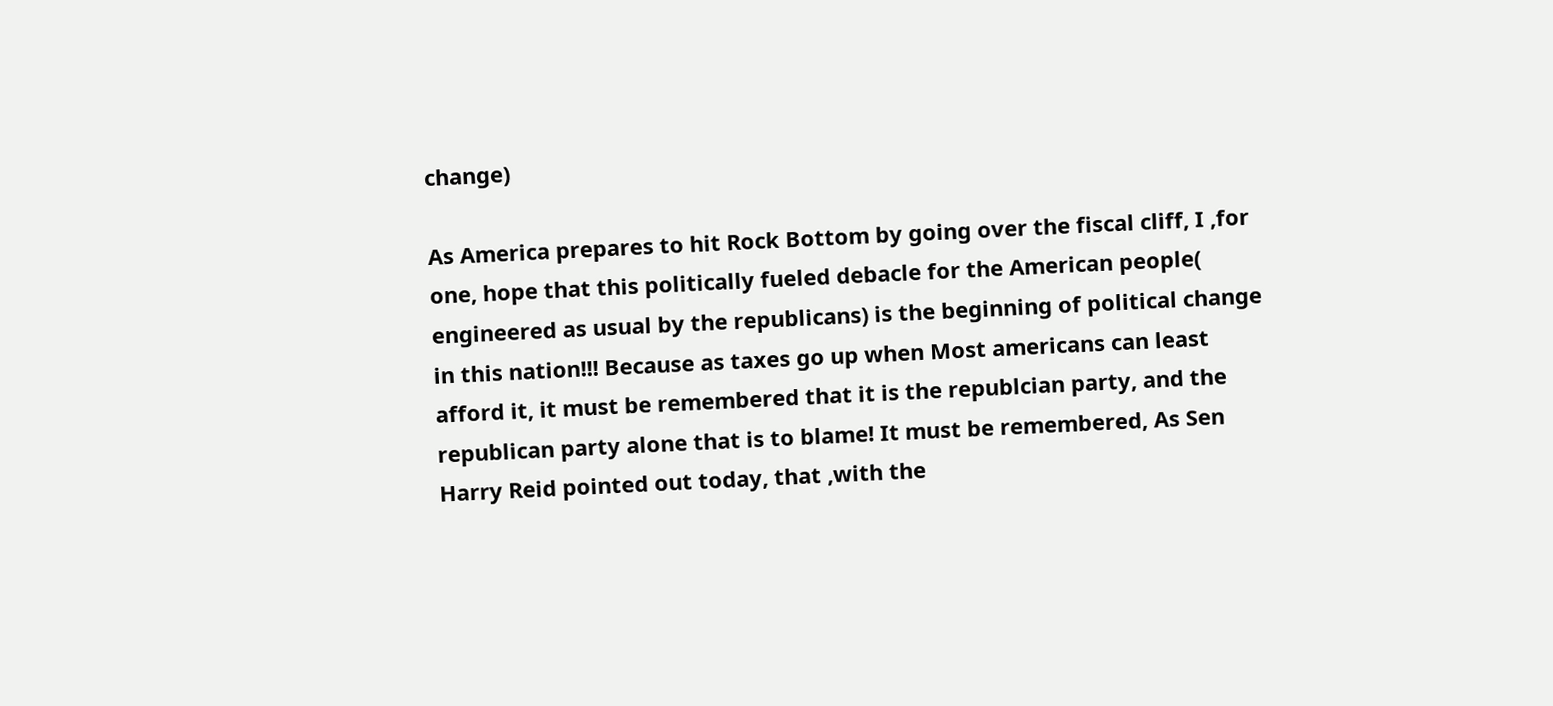change)

As America prepares to hit Rock Bottom by going over the fiscal cliff, I ,for one, hope that this politically fueled debacle for the American people( engineered as usual by the republicans) is the beginning of political change in this nation!!! Because as taxes go up when Most americans can least afford it, it must be remembered that it is the republcian party, and the republican party alone that is to blame! It must be remembered, As Sen Harry Reid pointed out today, that ,with the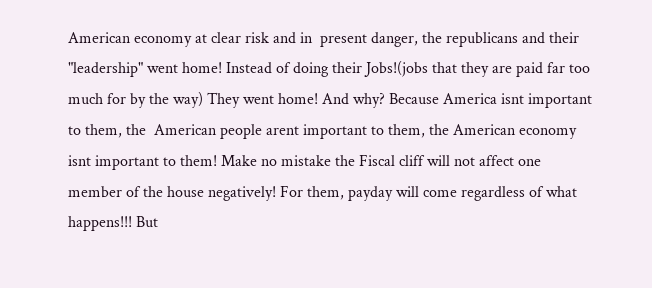American economy at clear risk and in  present danger, the republicans and their "leadership" went home! Instead of doing their Jobs!(jobs that they are paid far too much for by the way) They went home! And why? Because America isnt important to them, the  American people arent important to them, the American economy isnt important to them! Make no mistake the Fiscal cliff will not affect one member of the house negatively! For them, payday will come regardless of what happens!!! But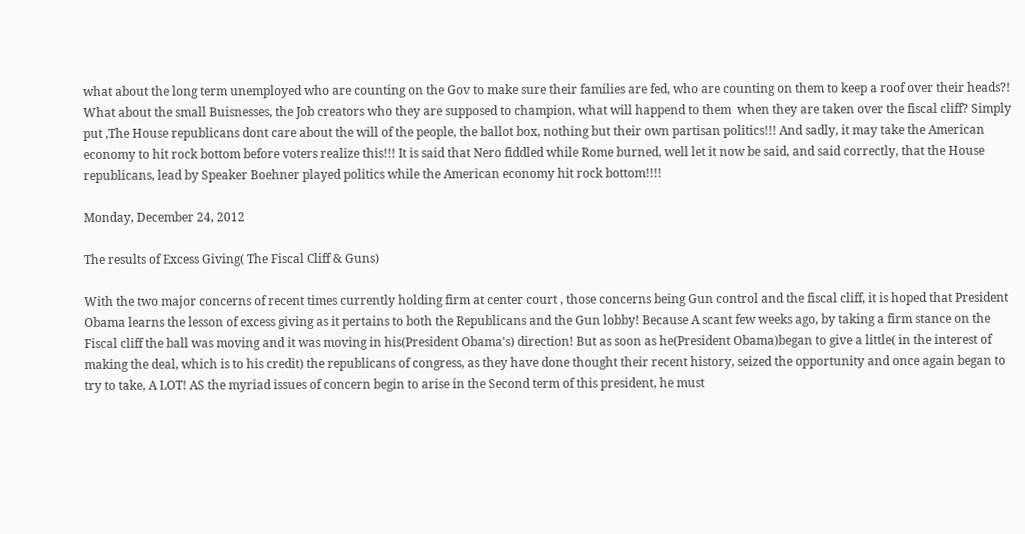what about the long term unemployed who are counting on the Gov to make sure their families are fed, who are counting on them to keep a roof over their heads?! What about the small Buisnesses, the Job creators who they are supposed to champion, what will happend to them  when they are taken over the fiscal cliff? Simply put ,The House republicans dont care about the will of the people, the ballot box, nothing but their own partisan politics!!! And sadly, it may take the American economy to hit rock bottom before voters realize this!!! It is said that Nero fiddled while Rome burned, well let it now be said, and said correctly, that the House republicans, lead by Speaker Boehner played politics while the American economy hit rock bottom!!!!

Monday, December 24, 2012

The results of Excess Giving( The Fiscal Cliff & Guns)

With the two major concerns of recent times currently holding firm at center court , those concerns being Gun control and the fiscal cliff, it is hoped that President Obama learns the lesson of excess giving as it pertains to both the Republicans and the Gun lobby! Because A scant few weeks ago, by taking a firm stance on the Fiscal cliff the ball was moving and it was moving in his(President Obama's) direction! But as soon as he(President Obama)began to give a little( in the interest of making the deal, which is to his credit) the republicans of congress, as they have done thought their recent history, seized the opportunity and once again began to try to take, A LOT! AS the myriad issues of concern begin to arise in the Second term of this president, he must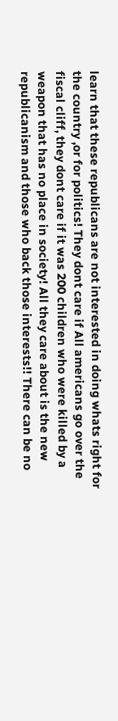learn that these republicans are not interested in doing whats right for the country ,or for politics! They dont care if All americans go over the fiscal cliff, they dont care if it was 200 children who were killed by a weapon that has no place in society! All they care about is the new republicanism and those who back those interests!! There can be no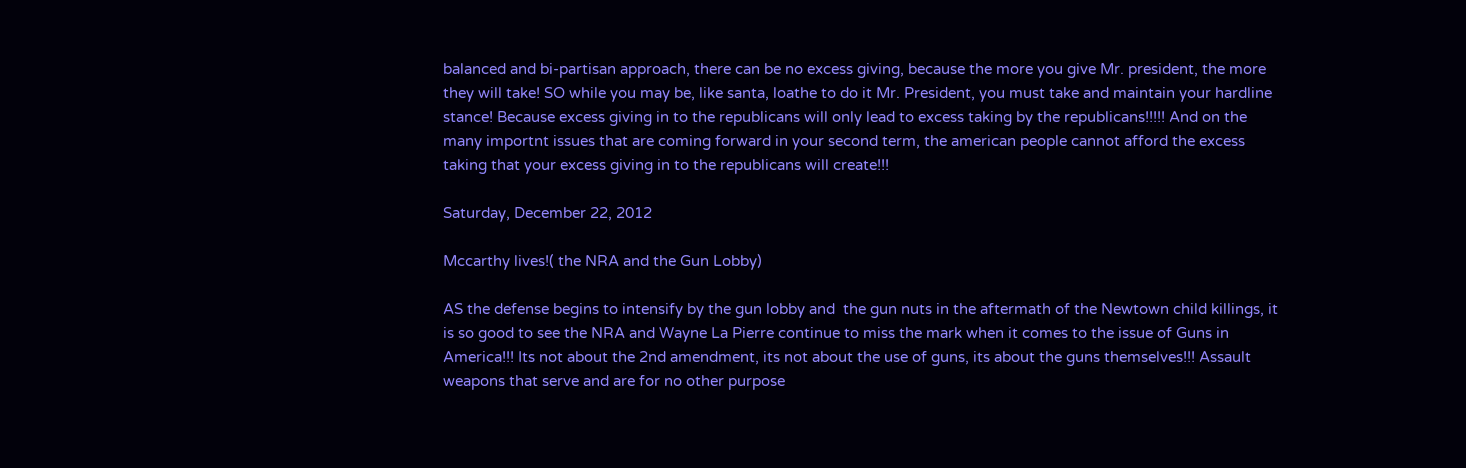balanced and bi-partisan approach, there can be no excess giving, because the more you give Mr. president, the more they will take! SO while you may be, like santa, loathe to do it Mr. President, you must take and maintain your hardline stance! Because excess giving in to the republicans will only lead to excess taking by the republicans!!!!! And on the many importnt issues that are coming forward in your second term, the american people cannot afford the excess taking that your excess giving in to the republicans will create!!!

Saturday, December 22, 2012

Mccarthy lives!( the NRA and the Gun Lobby)

AS the defense begins to intensify by the gun lobby and  the gun nuts in the aftermath of the Newtown child killings, it is so good to see the NRA and Wayne La Pierre continue to miss the mark when it comes to the issue of Guns in America!!! Its not about the 2nd amendment, its not about the use of guns, its about the guns themselves!!! Assault weapons that serve and are for no other purpose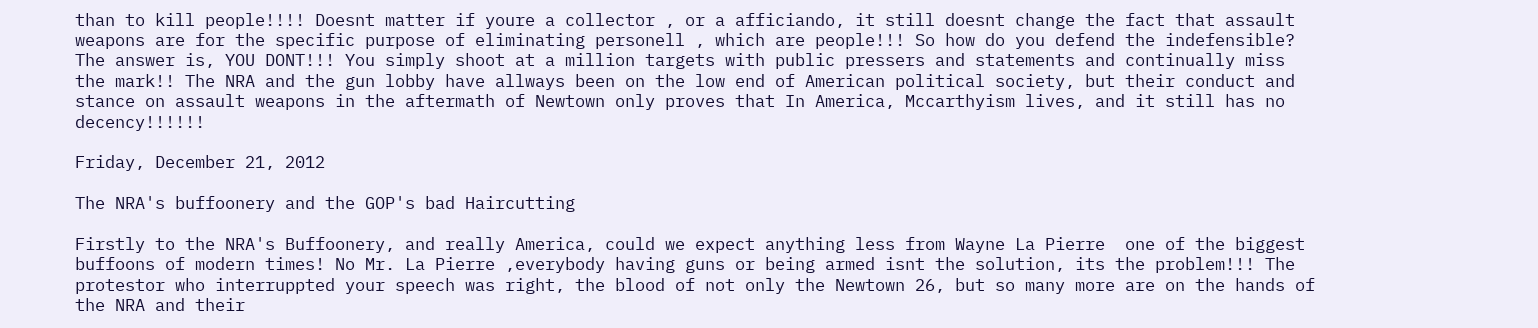than to kill people!!!! Doesnt matter if youre a collector , or a afficiando, it still doesnt change the fact that assault weapons are for the specific purpose of eliminating personell , which are people!!! So how do you defend the indefensible? The answer is, YOU DONT!!! You simply shoot at a million targets with public pressers and statements and continually miss the mark!! The NRA and the gun lobby have allways been on the low end of American political society, but their conduct and stance on assault weapons in the aftermath of Newtown only proves that In America, Mccarthyism lives, and it still has no decency!!!!!!

Friday, December 21, 2012

The NRA's buffoonery and the GOP's bad Haircutting

Firstly to the NRA's Buffoonery, and really America, could we expect anything less from Wayne La Pierre  one of the biggest buffoons of modern times! No Mr. La Pierre ,everybody having guns or being armed isnt the solution, its the problem!!! The protestor who interruppted your speech was right, the blood of not only the Newtown 26, but so many more are on the hands of the NRA and their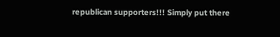republican supporters!!! Simply put there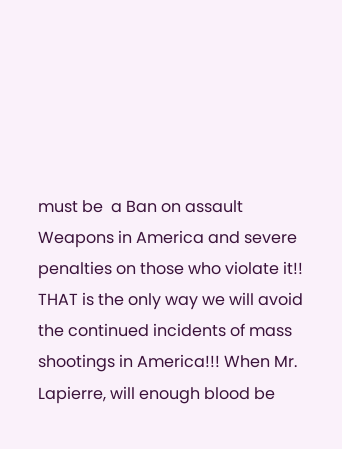must be  a Ban on assault Weapons in America and severe  penalties on those who violate it!! THAT is the only way we will avoid the continued incidents of mass shootings in America!!! When Mr. Lapierre, will enough blood be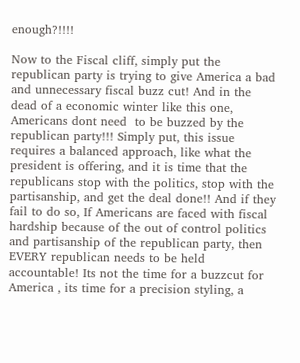enough?!!!!

Now to the Fiscal cliff, simply put the republican party is trying to give America a bad and unnecessary fiscal buzz cut! And in the dead of a economic winter like this one, Americans dont need  to be buzzed by the republican party!!! Simply put, this issue requires a balanced approach, like what the president is offering, and it is time that the republicans stop with the politics, stop with the partisanship, and get the deal done!! And if they fail to do so, If Americans are faced with fiscal hardship because of the out of control politics and partisanship of the republican party, then EVERY republican needs to be held accountable! Its not the time for a buzzcut for America , its time for a precision styling, a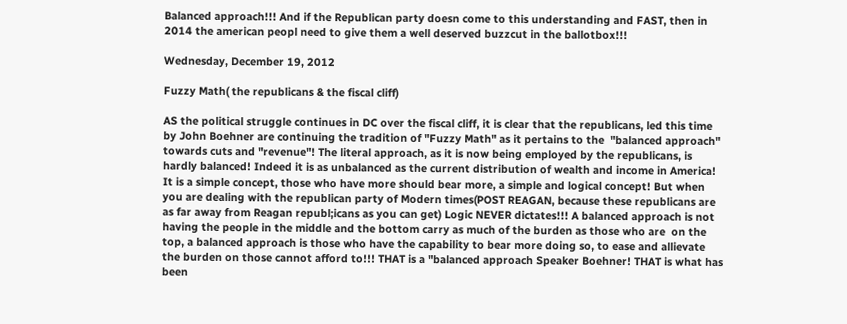Balanced approach!!! And if the Republican party doesn come to this understanding and FAST, then in 2014 the american peopl need to give them a well deserved buzzcut in the ballotbox!!!

Wednesday, December 19, 2012

Fuzzy Math( the republicans & the fiscal cliff)

AS the political struggle continues in DC over the fiscal cliff, it is clear that the republicans, led this time by John Boehner are continuing the tradition of "Fuzzy Math" as it pertains to the  "balanced approach" towards cuts and "revenue"! The literal approach, as it is now being employed by the republicans, is hardly balanced! Indeed it is as unbalanced as the current distribution of wealth and income in America! It is a simple concept, those who have more should bear more, a simple and logical concept! But when you are dealing with the republican party of Modern times(POST REAGAN, because these republicans are as far away from Reagan republ;icans as you can get) Logic NEVER dictates!!! A balanced approach is not having the people in the middle and the bottom carry as much of the burden as those who are  on the top, a balanced approach is those who have the capability to bear more doing so, to ease and allievate the burden on those cannot afford to!!! THAT is a "balanced approach Speaker Boehner! THAT is what has been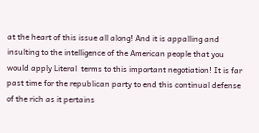at the heart of this issue all along! And it is appalling and insulting to the intelligence of the American people that you would apply Literal  terms to this important negotiation! It is far past time for the republican party to end this continual defense of the rich as it pertains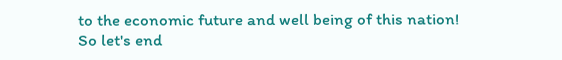to the economic future and well being of this nation! So let's end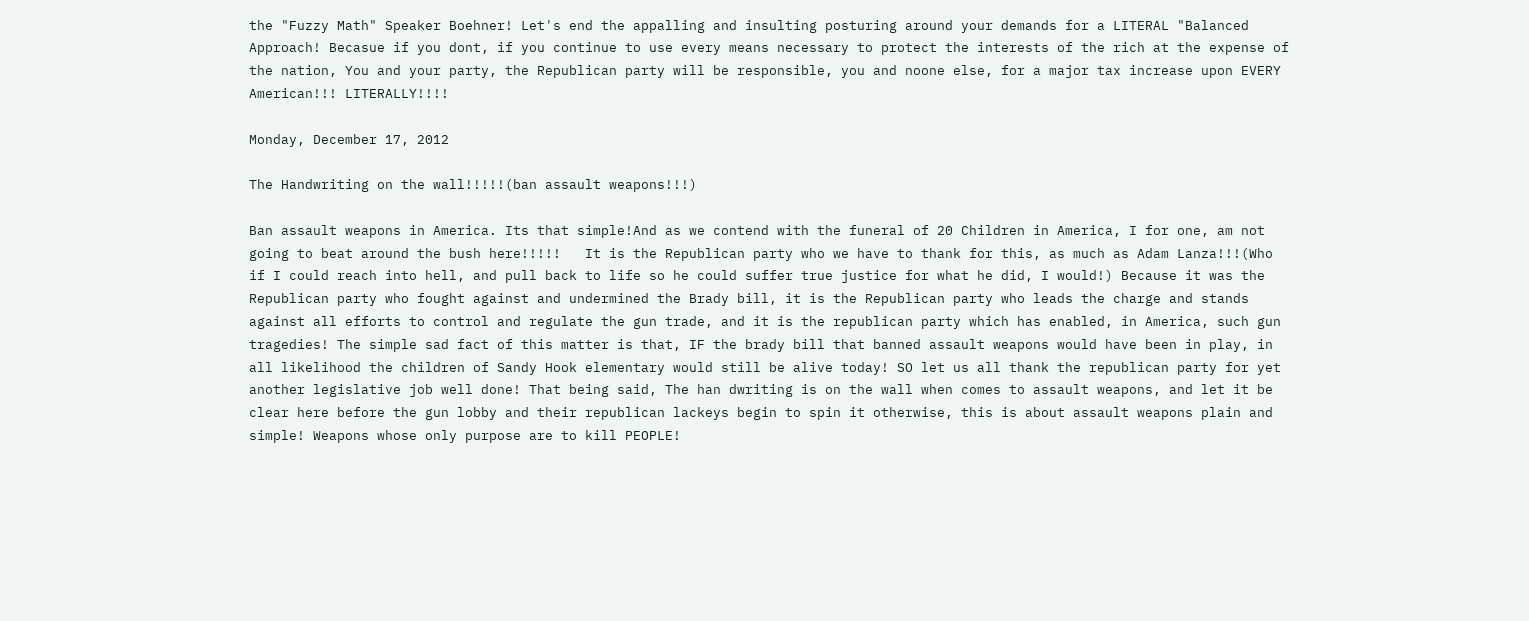the "Fuzzy Math" Speaker Boehner! Let's end the appalling and insulting posturing around your demands for a LITERAL "Balanced Approach! Becasue if you dont, if you continue to use every means necessary to protect the interests of the rich at the expense of the nation, You and your party, the Republican party will be responsible, you and noone else, for a major tax increase upon EVERY American!!! LITERALLY!!!!

Monday, December 17, 2012

The Handwriting on the wall!!!!!(ban assault weapons!!!)

Ban assault weapons in America. Its that simple!And as we contend with the funeral of 20 Children in America, I for one, am not going to beat around the bush here!!!!!   It is the Republican party who we have to thank for this, as much as Adam Lanza!!!(Who if I could reach into hell, and pull back to life so he could suffer true justice for what he did, I would!) Because it was the Republican party who fought against and undermined the Brady bill, it is the Republican party who leads the charge and stands against all efforts to control and regulate the gun trade, and it is the republican party which has enabled, in America, such gun tragedies! The simple sad fact of this matter is that, IF the brady bill that banned assault weapons would have been in play, in all likelihood the children of Sandy Hook elementary would still be alive today! SO let us all thank the republican party for yet another legislative job well done! That being said, The han dwriting is on the wall when comes to assault weapons, and let it be clear here before the gun lobby and their republican lackeys begin to spin it otherwise, this is about assault weapons plain and simple! Weapons whose only purpose are to kill PEOPLE!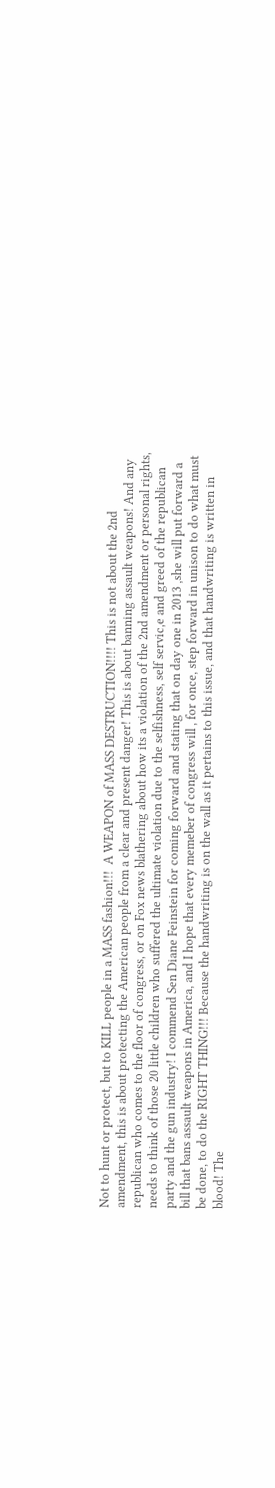Not to hunt or protect, but to KILL people in a MASS fashion!!!  A WEAPON of MASS DESTRUCTION!!!! This is not about the 2nd amendment, this is about protecting the American people from a clear and present danger! This is about banning assault weapons! And any republican who comes to the floor of congress, or on Fox news blathering about how its a violation of the 2nd amendment or personal rights, needs to think of those 20 little children who suffered the ultimate violation due to the selfishness, self servic,e and greed of the republican party and the gun industry! I commend Sen Diane Feinstein for coming forward and stating that on day one in 2013 ,she will put forward a bill that bans assault weapons in America, and I hope that every memeber of congress will , for once, step forward in unison to do what must be done, to do the RIGHT THING!!! Because the handwriting is on the wall as it pertains to this issue, and that handwriting is written in blood! The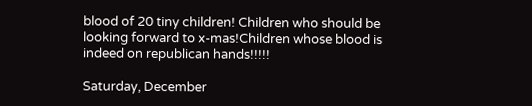blood of 20 tiny children! Children who should be looking forward to x-mas!Children whose blood is indeed on republican hands!!!!!

Saturday, December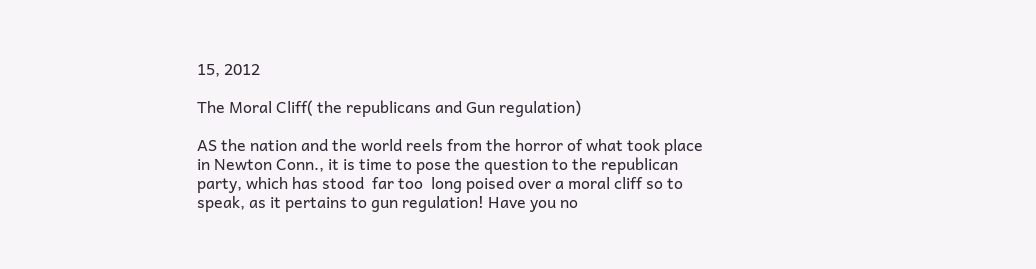15, 2012

The Moral Cliff( the republicans and Gun regulation)

AS the nation and the world reels from the horror of what took place in Newton Conn., it is time to pose the question to the republican party, which has stood  far too  long poised over a moral cliff so to speak, as it pertains to gun regulation! Have you no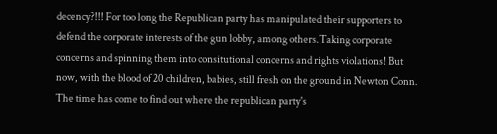decency?!!! For too long the Republican party has manipulated their supporters to defend the corporate interests of the gun lobby, among others.Taking corporate concerns and spinning them into consitutional concerns and rights violations! But now, with the blood of 20 children, babies, still fresh on the ground in Newton Conn. The time has come to find out where the republican party's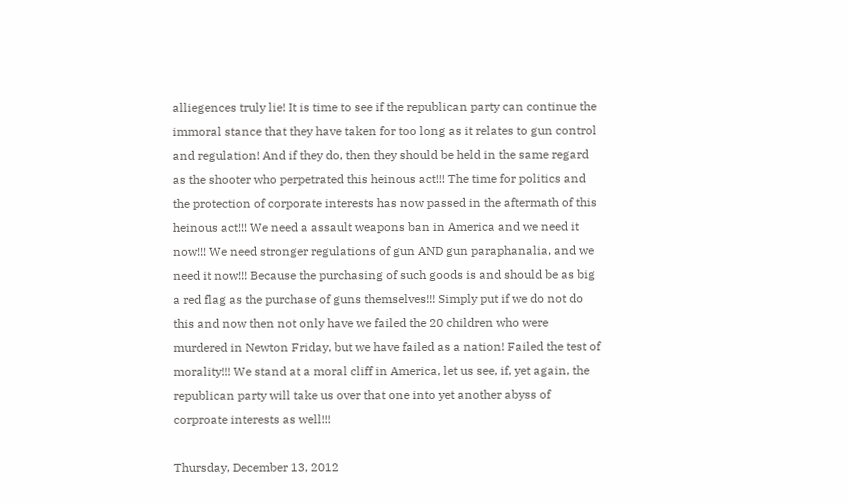alliegences truly lie! It is time to see if the republican party can continue the immoral stance that they have taken for too long as it relates to gun control and regulation! And if they do, then they should be held in the same regard as the shooter who perpetrated this heinous act!!! The time for politics and the protection of corporate interests has now passed in the aftermath of this heinous act!!! We need a assault weapons ban in America and we need it now!!! We need stronger regulations of gun AND gun paraphanalia, and we need it now!!! Because the purchasing of such goods is and should be as big a red flag as the purchase of guns themselves!!! Simply put if we do not do this and now then not only have we failed the 20 children who were murdered in Newton Friday, but we have failed as a nation! Failed the test of morality!!! We stand at a moral cliff in America, let us see, if, yet again, the republican party will take us over that one into yet another abyss of corproate interests as well!!!

Thursday, December 13, 2012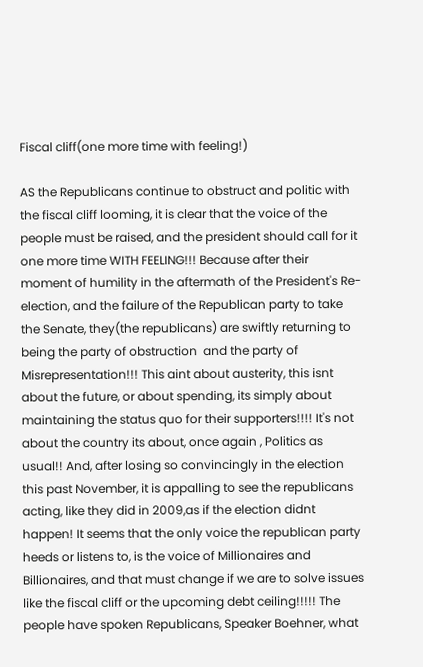Fiscal cliff(one more time with feeling!)

AS the Republicans continue to obstruct and politic with the fiscal cliff looming, it is clear that the voice of the people must be raised, and the president should call for it one more time WITH FEELING!!! Because after their moment of humility in the aftermath of the President's Re-election, and the failure of the Republican party to take the Senate, they(the republicans) are swiftly returning to being the party of obstruction  and the party of Misrepresentation!!! This aint about austerity, this isnt about the future, or about spending, its simply about maintaining the status quo for their supporters!!!! It's not about the country its about, once again , Politics as usual!! And, after losing so convincingly in the election this past November, it is appalling to see the republicans acting, like they did in 2009,as if the election didnt happen! It seems that the only voice the republican party heeds or listens to, is the voice of Millionaires and Billionaires, and that must change if we are to solve issues like the fiscal cliff or the upcoming debt ceiling!!!!! The people have spoken Republicans, Speaker Boehner, what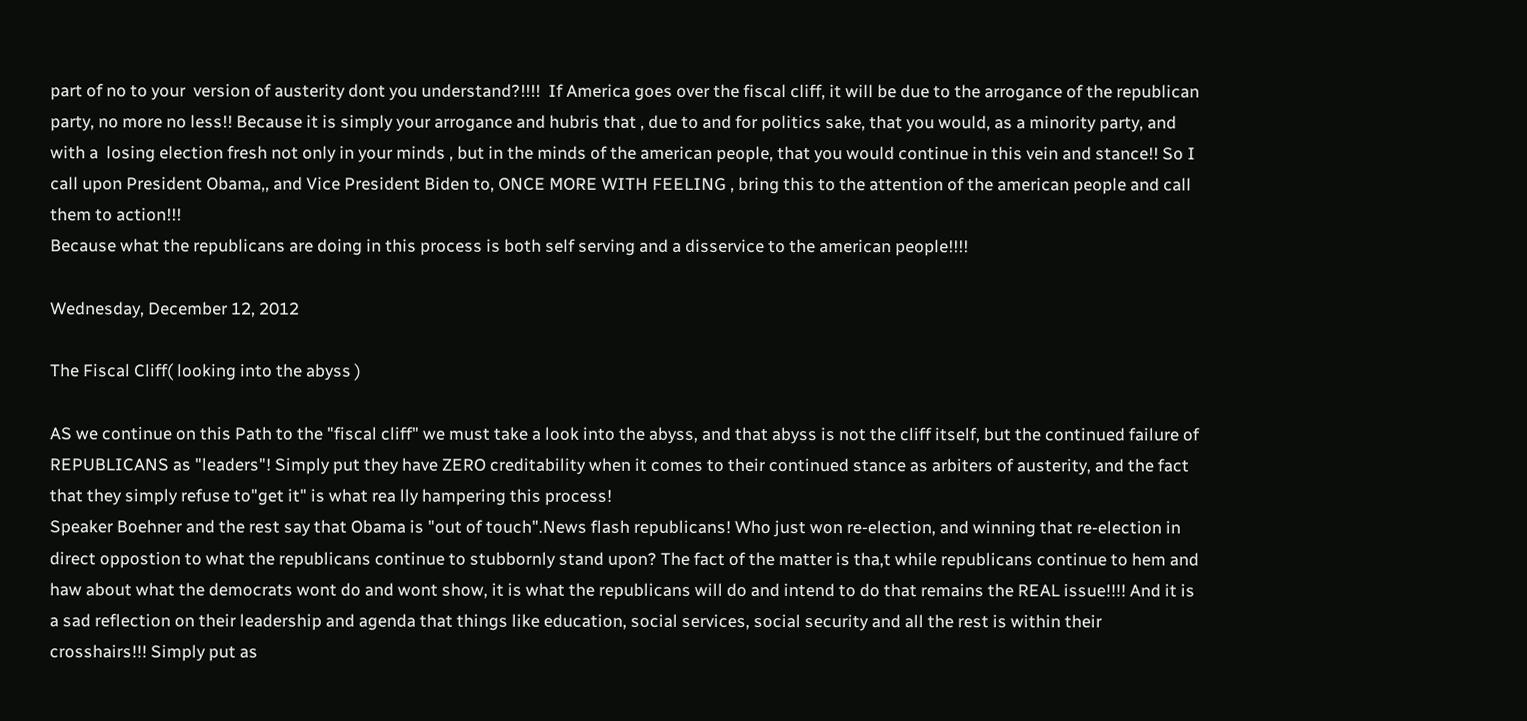part of no to your  version of austerity dont you understand?!!!!  If America goes over the fiscal cliff, it will be due to the arrogance of the republican party, no more no less!! Because it is simply your arrogance and hubris that , due to and for politics sake, that you would, as a minority party, and with a  losing election fresh not only in your minds , but in the minds of the american people, that you would continue in this vein and stance!! So I call upon President Obama,, and Vice President Biden to, ONCE MORE WITH FEELING , bring this to the attention of the american people and call them to action!!!
Because what the republicans are doing in this process is both self serving and a disservice to the american people!!!!

Wednesday, December 12, 2012

The Fiscal Cliff( looking into the abyss )

AS we continue on this Path to the "fiscal cliff" we must take a look into the abyss, and that abyss is not the cliff itself, but the continued failure of REPUBLICANS as "leaders"! Simply put they have ZERO creditability when it comes to their continued stance as arbiters of austerity, and the fact that they simply refuse to"get it" is what rea lly hampering this process!
Speaker Boehner and the rest say that Obama is "out of touch".News flash republicans! Who just won re-election, and winning that re-election in direct oppostion to what the republicans continue to stubbornly stand upon? The fact of the matter is tha,t while republicans continue to hem and haw about what the democrats wont do and wont show, it is what the republicans will do and intend to do that remains the REAL issue!!!! And it is a sad reflection on their leadership and agenda that things like education, social services, social security and all the rest is within their crosshairs!!! Simply put as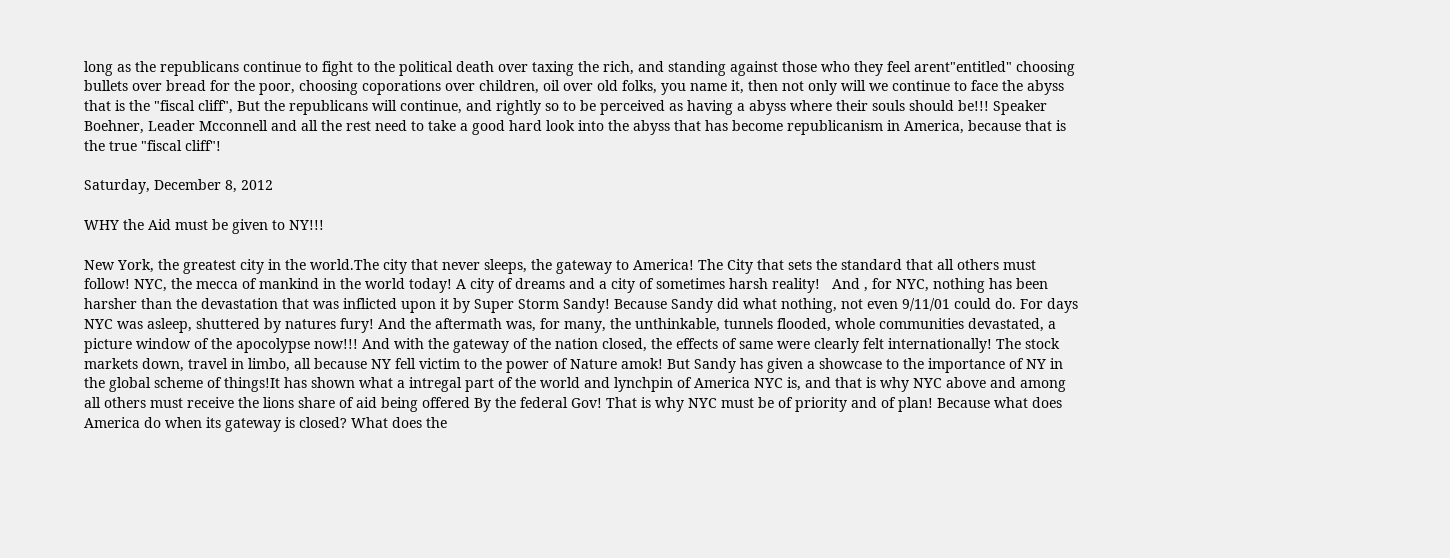long as the republicans continue to fight to the political death over taxing the rich, and standing against those who they feel arent"entitled" choosing bullets over bread for the poor, choosing coporations over children, oil over old folks, you name it, then not only will we continue to face the abyss that is the "fiscal cliff", But the republicans will continue, and rightly so to be perceived as having a abyss where their souls should be!!! Speaker Boehner, Leader Mcconnell and all the rest need to take a good hard look into the abyss that has become republicanism in America, because that is the true "fiscal cliff"!

Saturday, December 8, 2012

WHY the Aid must be given to NY!!!

New York, the greatest city in the world.The city that never sleeps, the gateway to America! The City that sets the standard that all others must follow! NYC, the mecca of mankind in the world today! A city of dreams and a city of sometimes harsh reality!   And , for NYC, nothing has been harsher than the devastation that was inflicted upon it by Super Storm Sandy! Because Sandy did what nothing, not even 9/11/01 could do. For days NYC was asleep, shuttered by natures fury! And the aftermath was, for many, the unthinkable, tunnels flooded, whole communities devastated, a picture window of the apocolypse now!!! And with the gateway of the nation closed, the effects of same were clearly felt internationally! The stock markets down, travel in limbo, all because NY fell victim to the power of Nature amok! But Sandy has given a showcase to the importance of NY in the global scheme of things!It has shown what a intregal part of the world and lynchpin of America NYC is, and that is why NYC above and among all others must receive the lions share of aid being offered By the federal Gov! That is why NYC must be of priority and of plan! Because what does America do when its gateway is closed? What does the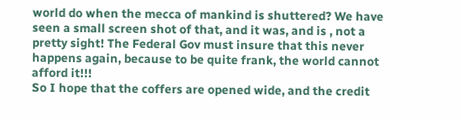world do when the mecca of mankind is shuttered? We have seen a small screen shot of that, and it was, and is , not a pretty sight! The Federal Gov must insure that this never happens again, because to be quite frank, the world cannot afford it!!!
So I hope that the coffers are opened wide, and the credit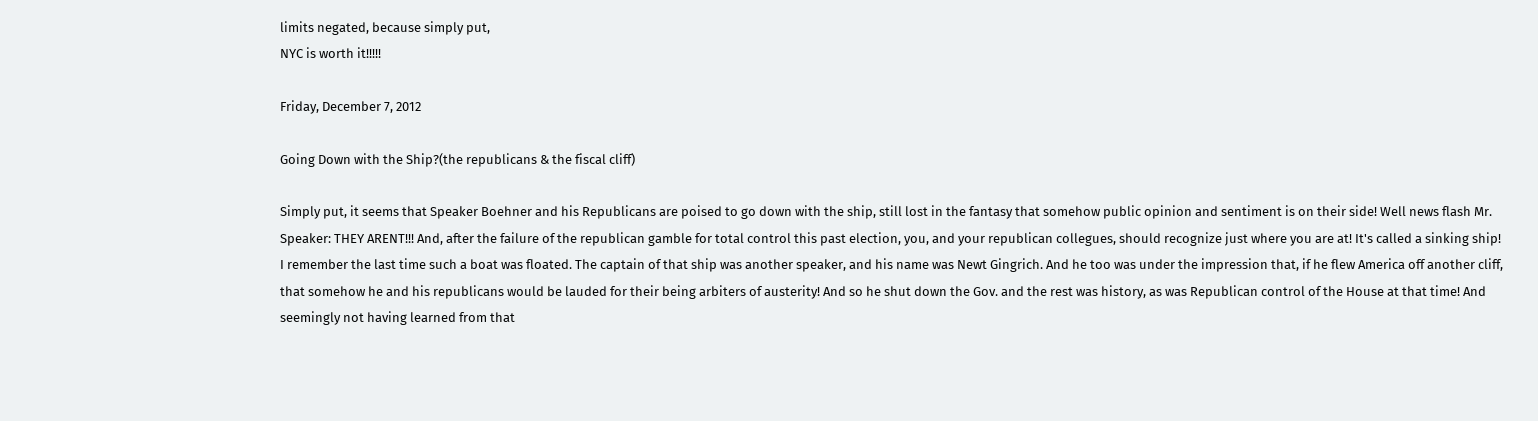limits negated, because simply put,
NYC is worth it!!!!!

Friday, December 7, 2012

Going Down with the Ship?(the republicans & the fiscal cliff)

Simply put, it seems that Speaker Boehner and his Republicans are poised to go down with the ship, still lost in the fantasy that somehow public opinion and sentiment is on their side! Well news flash Mr. Speaker: THEY ARENT!!! And, after the failure of the republican gamble for total control this past election, you, and your republican collegues, should recognize just where you are at! It's called a sinking ship! I remember the last time such a boat was floated. The captain of that ship was another speaker, and his name was Newt Gingrich. And he too was under the impression that, if he flew America off another cliff, that somehow he and his republicans would be lauded for their being arbiters of austerity! And so he shut down the Gov. and the rest was history, as was Republican control of the House at that time! And seemingly not having learned from that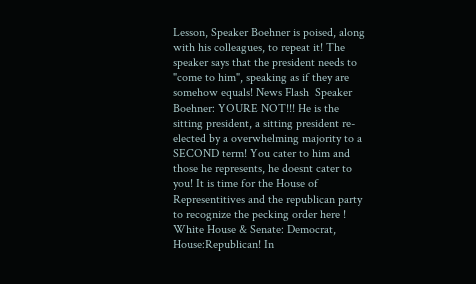Lesson, Speaker Boehner is poised, along with his colleagues, to repeat it! The speaker says that the president needs to "come to him", speaking as if they are somehow equals! News Flash  Speaker Boehner: YOURE NOT!!! He is the sitting president, a sitting president re-elected by a overwhelming majority to a SECOND term! You cater to him and those he represents, he doesnt cater to you! It is time for the House of Representitives and the republican party to recognize the pecking order here ! White House & Senate: Democrat, House:Republican! In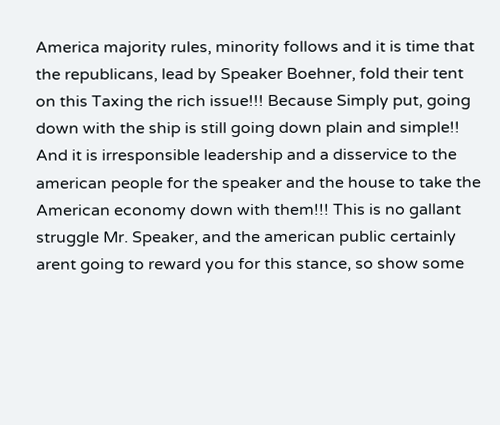America majority rules, minority follows and it is time that the republicans, lead by Speaker Boehner, fold their tent on this Taxing the rich issue!!! Because Simply put, going down with the ship is still going down plain and simple!! And it is irresponsible leadership and a disservice to the american people for the speaker and the house to take the American economy down with them!!! This is no gallant struggle Mr. Speaker, and the american public certainly arent going to reward you for this stance, so show some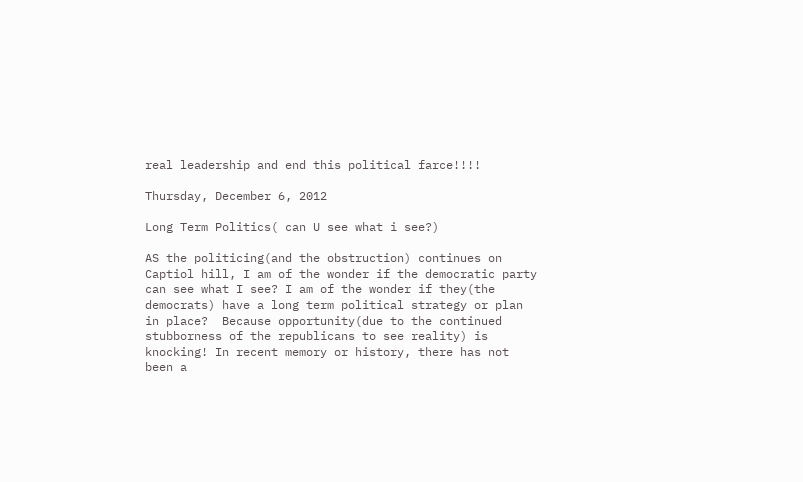real leadership and end this political farce!!!!

Thursday, December 6, 2012

Long Term Politics( can U see what i see?)

AS the politicing(and the obstruction) continues on Captiol hill, I am of the wonder if the democratic party  can see what I see? I am of the wonder if they(the democrats) have a long term political strategy or plan in place?  Because opportunity(due to the continued stubborness of the republicans to see reality) is knocking! In recent memory or history, there has not been a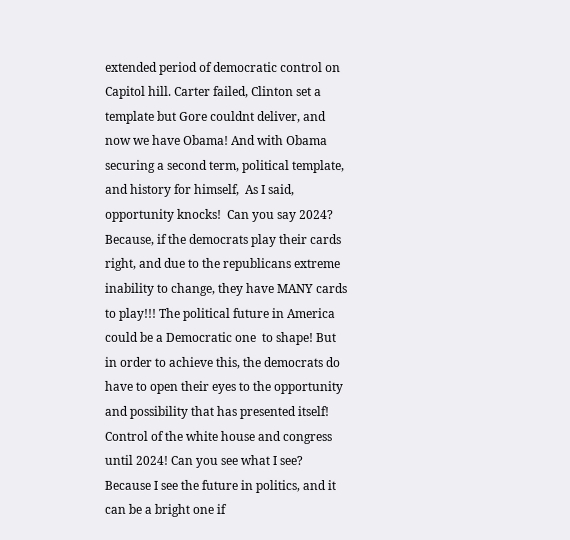extended period of democratic control on Capitol hill. Carter failed, Clinton set a template but Gore couldnt deliver, and now we have Obama! And with Obama securing a second term, political template, and history for himself,  As I said, opportunity knocks!  Can you say 2024? Because, if the democrats play their cards right, and due to the republicans extreme inability to change, they have MANY cards to play!!! The political future in America could be a Democratic one  to shape! But in order to achieve this, the democrats do have to open their eyes to the opportunity and possibility that has presented itself! Control of the white house and congress until 2024! Can you see what I see? Because I see the future in politics, and it can be a bright one if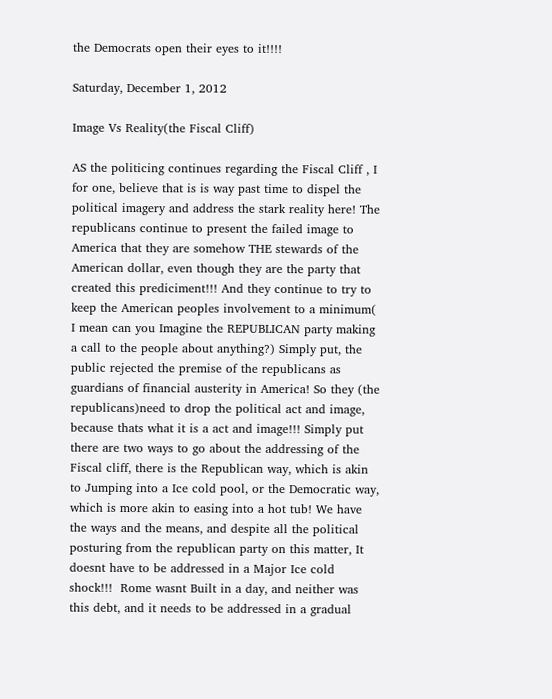the Democrats open their eyes to it!!!!

Saturday, December 1, 2012

Image Vs Reality(the Fiscal Cliff)

AS the politicing continues regarding the Fiscal Cliff , I for one, believe that is is way past time to dispel the political imagery and address the stark reality here! The republicans continue to present the failed image to America that they are somehow THE stewards of the American dollar, even though they are the party that created this prediciment!!! And they continue to try to keep the American peoples involvement to a minimum( I mean can you Imagine the REPUBLICAN party making a call to the people about anything?) Simply put, the public rejected the premise of the republicans as guardians of financial austerity in America! So they (the republicans)need to drop the political act and image, because thats what it is a act and image!!! Simply put there are two ways to go about the addressing of the Fiscal cliff, there is the Republican way, which is akin to Jumping into a Ice cold pool, or the Democratic way, which is more akin to easing into a hot tub! We have the ways and the means, and despite all the political posturing from the republican party on this matter, It doesnt have to be addressed in a Major Ice cold shock!!!  Rome wasnt Built in a day, and neither was this debt, and it needs to be addressed in a gradual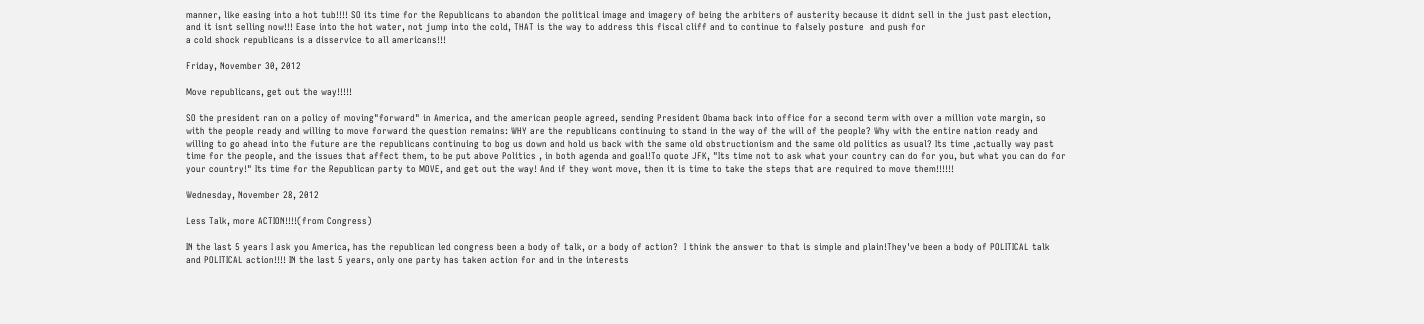manner, like easing into a hot tub!!!! SO its time for the Republicans to abandon the political image and imagery of being the arbiters of austerity because it didnt sell in the just past election, and it isnt selling now!!! Ease into the hot water, not jump into the cold, THAT is the way to address this fiscal cliff and to continue to falsely posture  and push for
a cold shock republicans is a disservice to all americans!!!

Friday, November 30, 2012

Move republicans, get out the way!!!!!

SO the president ran on a policy of moving"forward" in America, and the american people agreed, sending President Obama back into office for a second term with over a million vote margin, so with the people ready and willing to move forward the question remains: WHY are the republicans continuing to stand in the way of the will of the people? Why with the entire nation ready and willing to go ahead into the future are the republicans continuing to bog us down and hold us back with the same old obstructionism and the same old politics as usual? Its time ,actually way past time for the people, and the issues that affect them, to be put above Politics , in both agenda and goal!To quote JFK, "Its time not to ask what your country can do for you, but what you can do for your country!" Its time for the Republican party to MOVE, and get out the way! And if they wont move, then it is time to take the steps that are required to move them!!!!!!

Wednesday, November 28, 2012

Less Talk, more ACTION!!!!(from Congress)

IN the last 5 years I ask you America, has the republican led congress been a body of talk, or a body of action?  I think the answer to that is simple and plain!They've been a body of POLITICAL talk and POLITICAL action!!!! IN the last 5 years, only one party has taken action for and in the interests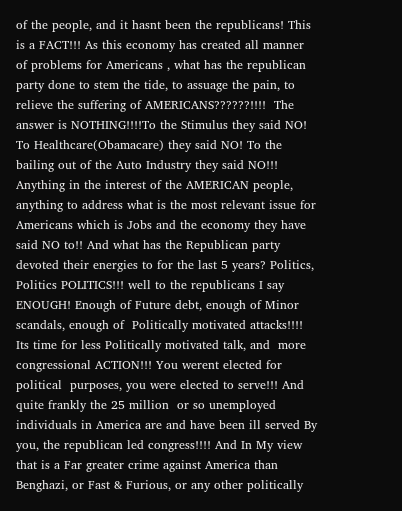of the people, and it hasnt been the republicans! This is a FACT!!! As this economy has created all manner of problems for Americans , what has the republican party done to stem the tide, to assuage the pain, to relieve the suffering of AMERICANS??????!!!!  The answer is NOTHING!!!!To the Stimulus they said NO! To Healthcare(Obamacare) they said NO! To the bailing out of the Auto Industry they said NO!!! Anything in the interest of the AMERICAN people, anything to address what is the most relevant issue for Americans which is Jobs and the economy they have said NO to!! And what has the Republican party devoted their energies to for the last 5 years? Politics, Politics POLITICS!!! well to the republicans I say ENOUGH! Enough of Future debt, enough of Minor scandals, enough of  Politically motivated attacks!!!!  Its time for less Politically motivated talk, and  more congressional ACTION!!! You werent elected for political  purposes, you were elected to serve!!! And quite frankly the 25 million  or so unemployed individuals in America are and have been ill served By you, the republican led congress!!!! And In My view that is a Far greater crime against America than Benghazi, or Fast & Furious, or any other politically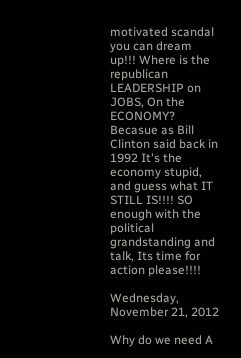motivated scandal you can dream up!!! Where is the republican LEADERSHIP on JOBS, On the ECONOMY? Becasue as Bill Clinton said back in 1992 It's the economy stupid, and guess what IT STILL IS!!!! SO enough with the political grandstanding and talk, Its time for action please!!!!

Wednesday, November 21, 2012

Why do we need A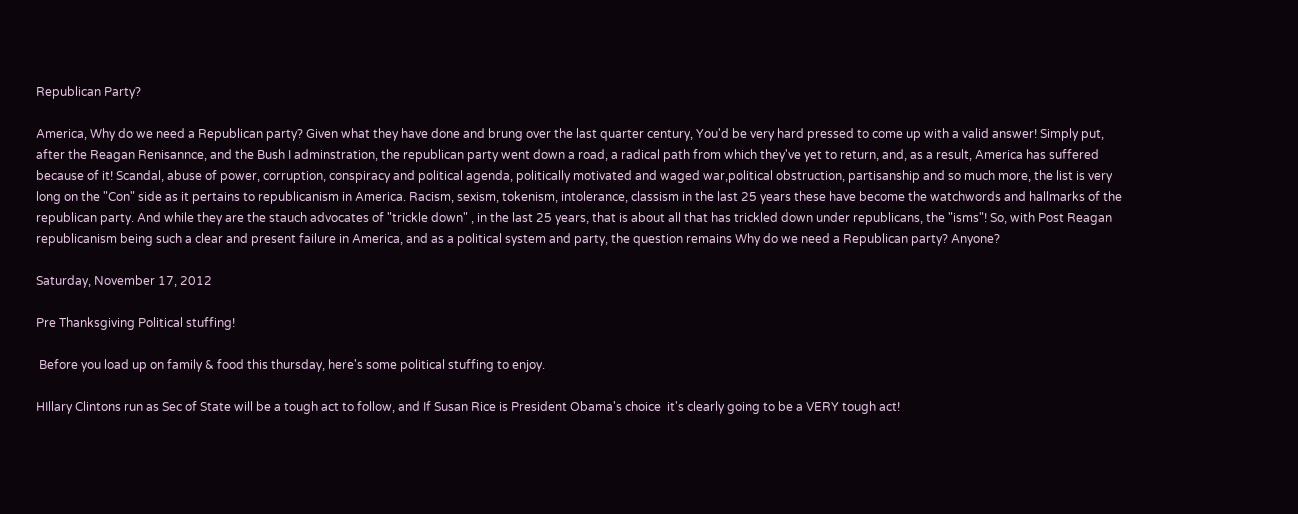Republican Party?

America, Why do we need a Republican party? Given what they have done and brung over the last quarter century, You'd be very hard pressed to come up with a valid answer! Simply put, after the Reagan Renisannce, and the Bush I adminstration, the republican party went down a road, a radical path from which they've yet to return, and, as a result, America has suffered because of it! Scandal, abuse of power, corruption, conspiracy and political agenda, politically motivated and waged war,political obstruction, partisanship and so much more, the list is very long on the "Con" side as it pertains to republicanism in America. Racism, sexism, tokenism, intolerance, classism in the last 25 years these have become the watchwords and hallmarks of the republican party. And while they are the stauch advocates of "trickle down" , in the last 25 years, that is about all that has trickled down under republicans, the "isms"! So, with Post Reagan republicanism being such a clear and present failure in America, and as a political system and party, the question remains Why do we need a Republican party? Anyone?

Saturday, November 17, 2012

Pre Thanksgiving Political stuffing!

 Before you load up on family & food this thursday, here's some political stuffing to enjoy.

HIllary Clintons run as Sec of State will be a tough act to follow, and If Susan Rice is President Obama's choice  it's clearly going to be a VERY tough act!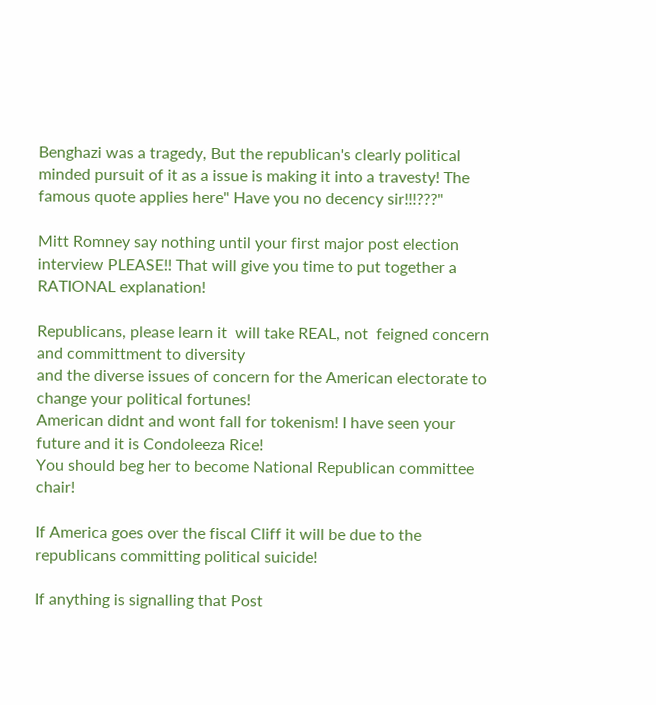Benghazi was a tragedy, But the republican's clearly political minded pursuit of it as a issue is making it into a travesty! The famous quote applies here" Have you no decency sir!!!???"

Mitt Romney say nothing until your first major post election interview PLEASE!! That will give you time to put together a RATIONAL explanation!

Republicans, please learn it  will take REAL, not  feigned concern and committment to diversity
and the diverse issues of concern for the American electorate to change your political fortunes!
American didnt and wont fall for tokenism! I have seen your future and it is Condoleeza Rice!
You should beg her to become National Republican committee chair!

If America goes over the fiscal Cliff it will be due to the republicans committing political suicide!

If anything is signalling that Post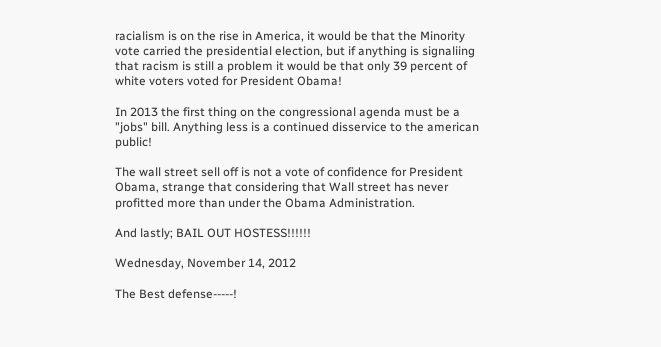racialism is on the rise in America, it would be that the Minority vote carried the presidential election, but if anything is signaliing that racism is still a problem it would be that only 39 percent of white voters voted for President Obama!

In 2013 the first thing on the congressional agenda must be a "jobs" bill. Anything less is a continued disservice to the american public!

The wall street sell off is not a vote of confidence for President Obama, strange that considering that Wall street has never profitted more than under the Obama Administration.

And lastly; BAIL OUT HOSTESS!!!!!!

Wednesday, November 14, 2012

The Best defense-----!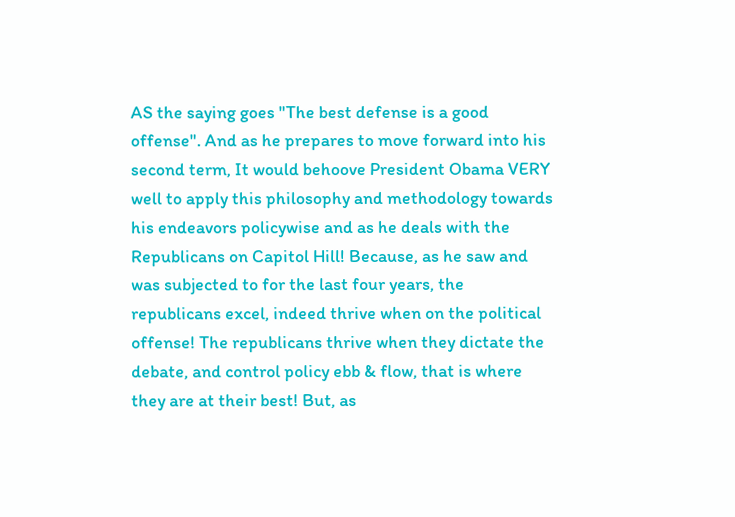AS the saying goes "The best defense is a good offense". And as he prepares to move forward into his second term, It would behoove President Obama VERY well to apply this philosophy and methodology towards his endeavors policywise and as he deals with the Republicans on Capitol Hill! Because, as he saw and was subjected to for the last four years, the republicans excel, indeed thrive when on the political offense! The republicans thrive when they dictate the debate, and control policy ebb & flow, that is where they are at their best! But, as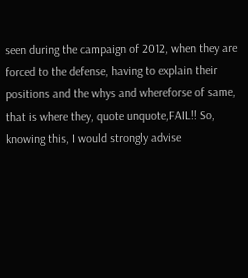seen during the campaign of 2012, when they are forced to the defense, having to explain their positions and the whys and whereforse of same, that is where they, quote unquote,FAIL!! So, knowing this, I would strongly advise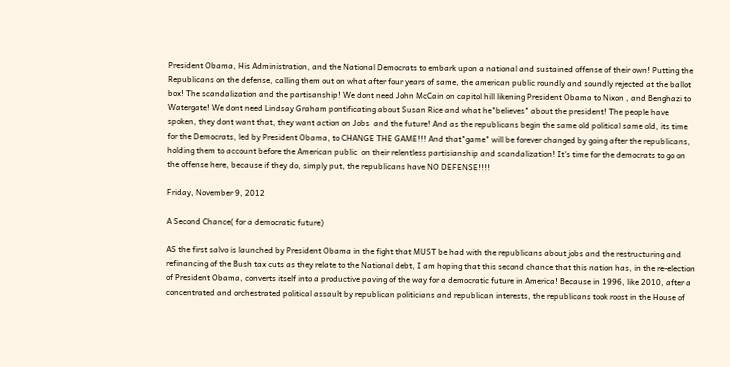President Obama, His Administration, and the National Democrats to embark upon a national and sustained offense of their own! Putting the Republicans on the defense, calling them out on what after four years of same, the american public roundly and soundly rejected at the ballot box! The scandalization and the partisanship! We dont need John McCain on capitol hill likening President Obama to Nixon , and Benghazi to Watergate! We dont need Lindsay Graham pontificating about Susan Rice and what he"believes" about the president! The people have spoken, they dont want that, they want action on Jobs  and the future! And as the republicans begin the same old political same old, its time for the Democrats, led by President Obama, to CHANGE THE GAME!!! And that"game" will be forever changed by going after the republicans, holding them to account before the American public  on their relentless partisianship and scandalization! It's time for the democrats to go on the offense here, because if they do, simply put, the republicans have NO DEFENSE!!!!

Friday, November 9, 2012

A Second Chance( for a democratic future)

AS the first salvo is launched by President Obama in the fight that MUST be had with the republicans about jobs and the restructuring and refinancing of the Bush tax cuts as they relate to the National debt, I am hoping that this second chance that this nation has, in the re-election of President Obama, converts itself into a productive paving of the way for a democratic future in America! Because in 1996, like 2010, after a concentrated and orchestrated political assault by republican politicians and republican interests, the republicans took roost in the House of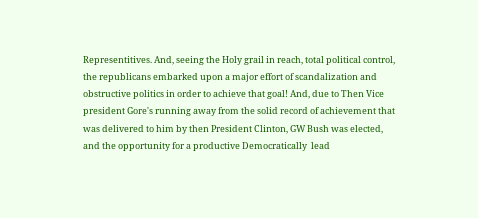Representitives. And, seeing the Holy grail in reach, total political control, the republicans embarked upon a major effort of scandalization and obstructive politics in order to achieve that goal! And, due to Then Vice president Gore's running away from the solid record of achievement that was delivered to him by then President Clinton, GW Bush was elected, and the opportunity for a productive Democratically  lead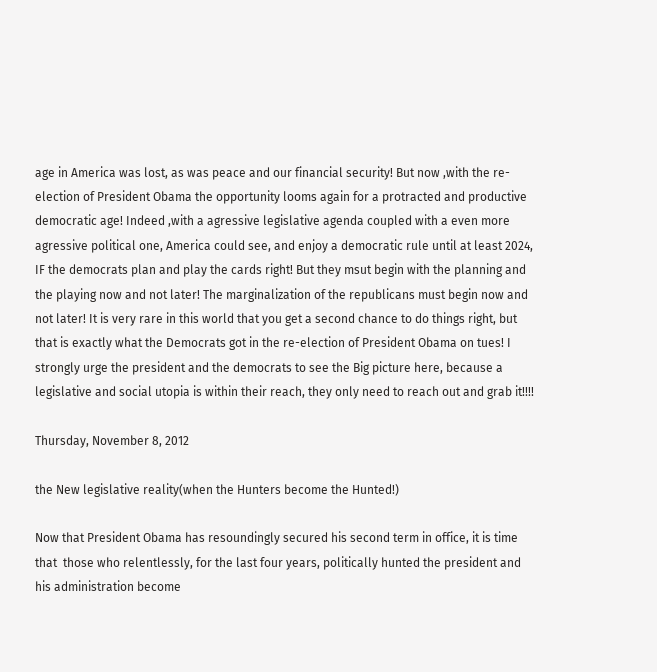age in America was lost, as was peace and our financial security! But now ,with the re-election of President Obama the opportunity looms again for a protracted and productive democratic age! Indeed ,with a agressive legislative agenda coupled with a even more agressive political one, America could see, and enjoy a democratic rule until at least 2024,  IF the democrats plan and play the cards right! But they msut begin with the planning and the playing now and not later! The marginalization of the republicans must begin now and not later! It is very rare in this world that you get a second chance to do things right, but that is exactly what the Democrats got in the re-election of President Obama on tues! I strongly urge the president and the democrats to see the Big picture here, because a legislative and social utopia is within their reach, they only need to reach out and grab it!!!!

Thursday, November 8, 2012

the New legislative reality(when the Hunters become the Hunted!)

Now that President Obama has resoundingly secured his second term in office, it is time that  those who relentlessly, for the last four years, politically hunted the president and his administration become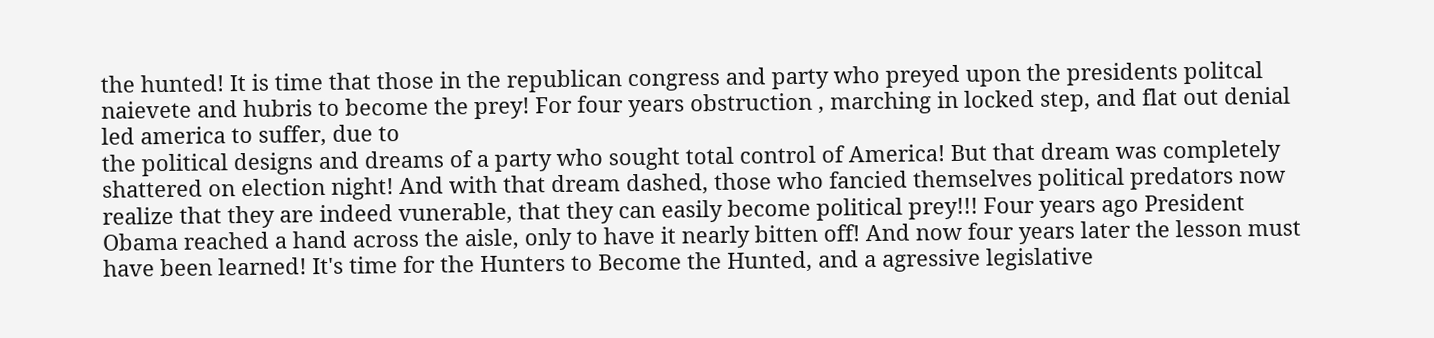the hunted! It is time that those in the republican congress and party who preyed upon the presidents politcal naievete and hubris to become the prey! For four years obstruction , marching in locked step, and flat out denial led america to suffer, due to
the political designs and dreams of a party who sought total control of America! But that dream was completely shattered on election night! And with that dream dashed, those who fancied themselves political predators now realize that they are indeed vunerable, that they can easily become political prey!!! Four years ago President Obama reached a hand across the aisle, only to have it nearly bitten off! And now four years later the lesson must have been learned! It's time for the Hunters to Become the Hunted, and a agressive legislative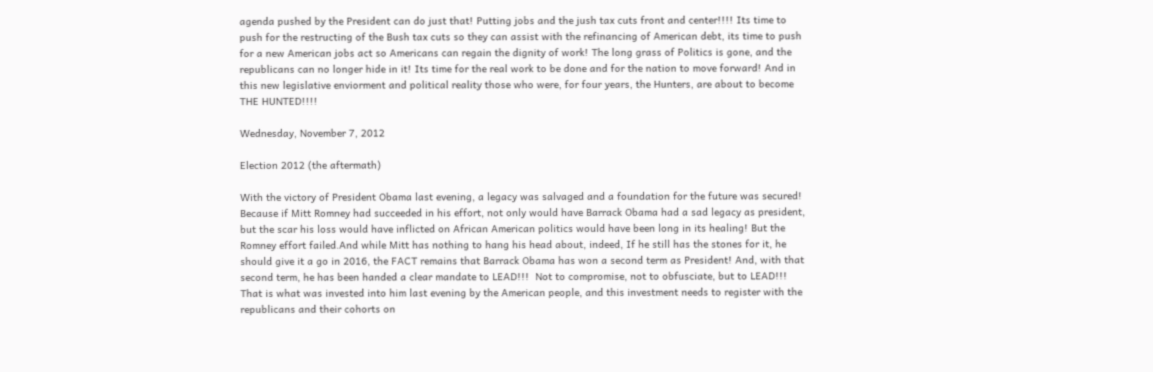agenda pushed by the President can do just that! Putting jobs and the jush tax cuts front and center!!!! Its time to push for the restructing of the Bush tax cuts so they can assist with the refinancing of American debt, its time to push for a new American jobs act so Americans can regain the dignity of work! The long grass of Politics is gone, and the republicans can no longer hide in it! Its time for the real work to be done and for the nation to move forward! And in this new legislative enviorment and political reality those who were, for four years, the Hunters, are about to become THE HUNTED!!!!

Wednesday, November 7, 2012

Election 2012 (the aftermath)

With the victory of President Obama last evening, a legacy was salvaged and a foundation for the future was secured! Because if Mitt Romney had succeeded in his effort, not only would have Barrack Obama had a sad legacy as president, but the scar his loss would have inflicted on African American politics would have been long in its healing! But the Romney effort failed.And while Mitt has nothing to hang his head about, indeed, If he still has the stones for it, he should give it a go in 2016, the FACT remains that Barrack Obama has won a second term as President! And, with that second term, he has been handed a clear mandate to LEAD!!!  Not to compromise, not to obfusciate, but to LEAD!!! That is what was invested into him last evening by the American people, and this investment needs to register with the republicans and their cohorts on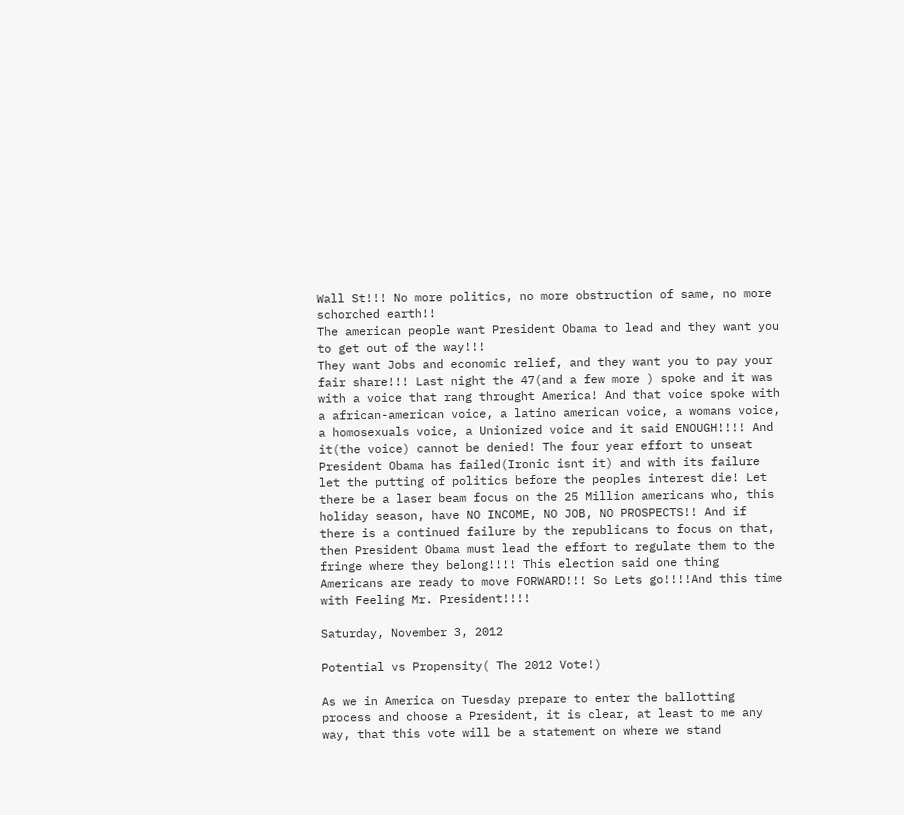Wall St!!! No more politics, no more obstruction of same, no more schorched earth!!
The american people want President Obama to lead and they want you to get out of the way!!!
They want Jobs and economic relief, and they want you to pay your fair share!!! Last night the 47(and a few more ) spoke and it was with a voice that rang throught America! And that voice spoke with a african-american voice, a latino american voice, a womans voice, a homosexuals voice, a Unionized voice and it said ENOUGH!!!! And it(the voice) cannot be denied! The four year effort to unseat President Obama has failed(Ironic isnt it) and with its failure let the putting of politics before the peoples interest die! Let there be a laser beam focus on the 25 Million americans who, this holiday season, have NO INCOME, NO JOB, NO PROSPECTS!! And if
there is a continued failure by the republicans to focus on that, then President Obama must lead the effort to regulate them to the fringe where they belong!!!! This election said one thing
Americans are ready to move FORWARD!!! So Lets go!!!!And this time with Feeling Mr. President!!!!

Saturday, November 3, 2012

Potential vs Propensity( The 2012 Vote!)

As we in America on Tuesday prepare to enter the ballotting process and choose a President, it is clear, at least to me any way, that this vote will be a statement on where we stand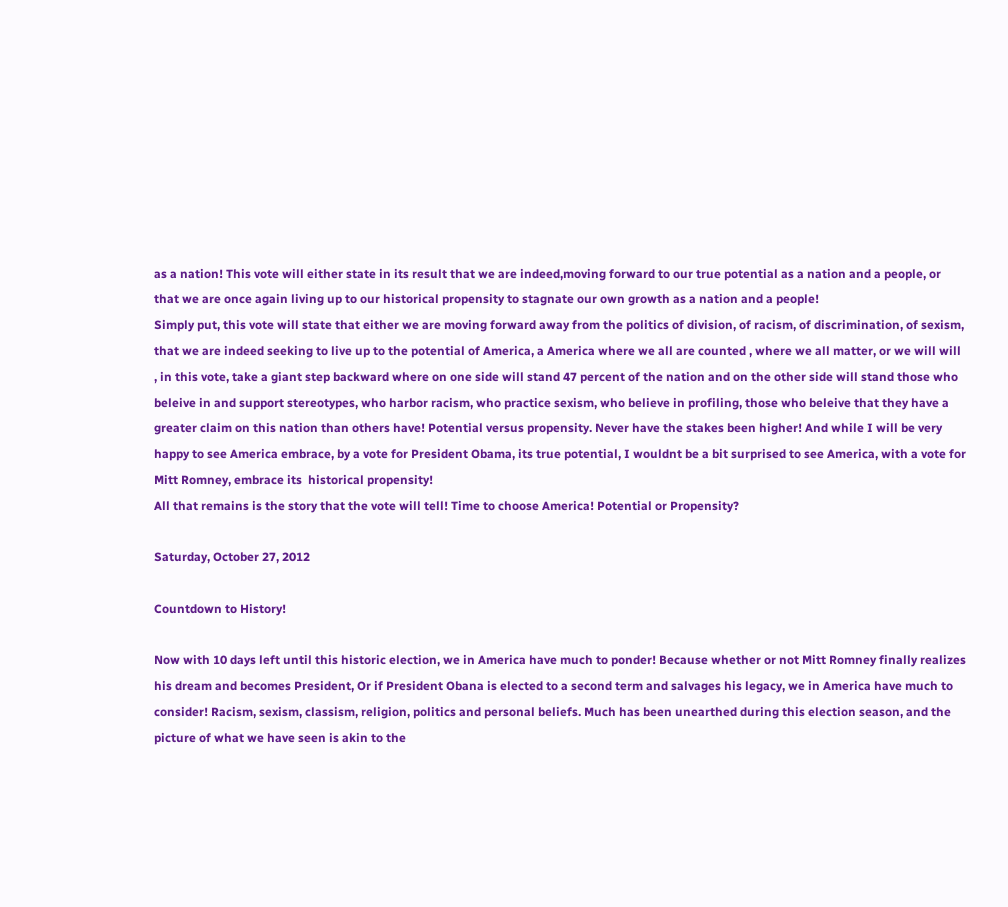as a nation! This vote will either state in its result that we are indeed,moving forward to our true potential as a nation and a people, or that we are once again living up to our historical propensity to stagnate our own growth as a nation and a people!
Simply put, this vote will state that either we are moving forward away from the politics of division, of racism, of discrimination, of sexism, that we are indeed seeking to live up to the potential of America, a America where we all are counted , where we all matter, or we will will , in this vote, take a giant step backward where on one side will stand 47 percent of the nation and on the other side will stand those who beleive in and support stereotypes, who harbor racism, who practice sexism, who believe in profiling, those who beleive that they have a greater claim on this nation than others have! Potential versus propensity. Never have the stakes been higher! And while I will be very happy to see America embrace, by a vote for President Obama, its true potential, I wouldnt be a bit surprised to see America, with a vote for Mitt Romney, embrace its  historical propensity!
All that remains is the story that the vote will tell! Time to choose America! Potential or Propensity?

Saturday, October 27, 2012

Countdown to History!

Now with 10 days left until this historic election, we in America have much to ponder! Because whether or not Mitt Romney finally realizes his dream and becomes President, Or if President Obana is elected to a second term and salvages his legacy, we in America have much to consider! Racism, sexism, classism, religion, politics and personal beliefs. Much has been unearthed during this election season, and the picture of what we have seen is akin to the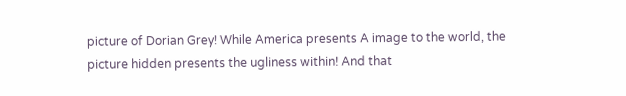picture of Dorian Grey! While America presents A image to the world, the picture hidden presents the ugliness within! And that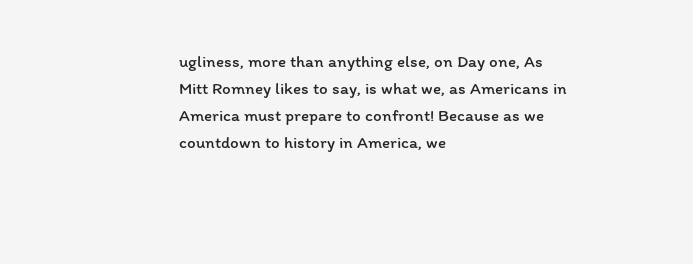ugliness, more than anything else, on Day one, As Mitt Romney likes to say, is what we, as Americans in America must prepare to confront! Because as we countdown to history in America, we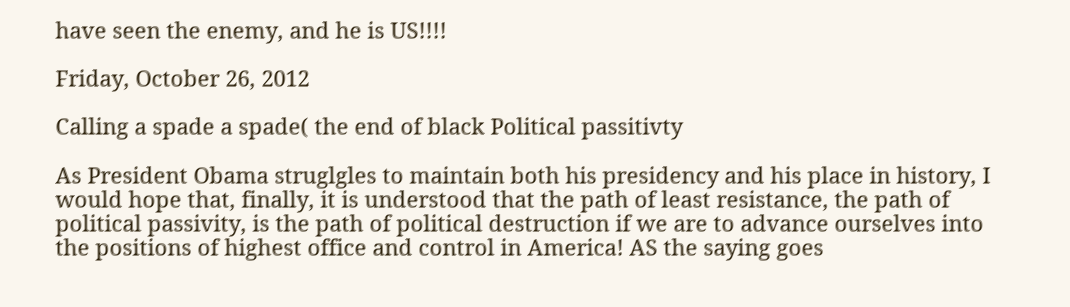have seen the enemy, and he is US!!!!

Friday, October 26, 2012

Calling a spade a spade( the end of black Political passitivty

As President Obama struglgles to maintain both his presidency and his place in history, I would hope that, finally, it is understood that the path of least resistance, the path of political passivity, is the path of political destruction if we are to advance ourselves into the positions of highest office and control in America! AS the saying goes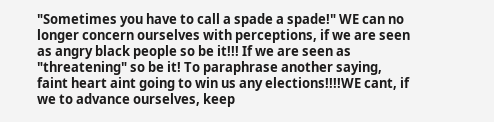"Sometimes you have to call a spade a spade!" WE can no longer concern ourselves with perceptions, if we are seen as angry black people so be it!!! If we are seen as "threatening" so be it! To paraphrase another saying, faint heart aint going to win us any elections!!!!WE cant, if we to advance ourselves, keep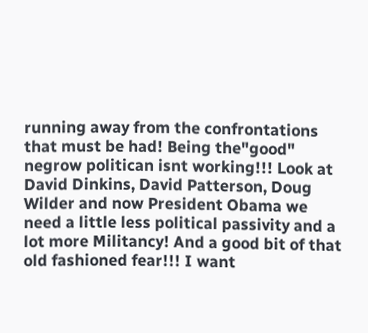running away from the confrontations that must be had! Being the"good" negrow politican isnt working!!! Look at David Dinkins, David Patterson, Doug Wilder and now President Obama we need a little less political passivity and a lot more Militancy! And a good bit of that old fashioned fear!!! I want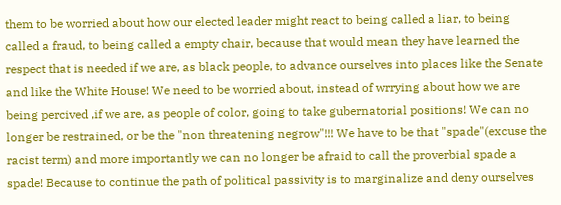them to be worried about how our elected leader might react to being called a liar, to being called a fraud, to being called a empty chair, because that would mean they have learned the respect that is needed if we are, as black people, to advance ourselves into places like the Senate and like the White House! We need to be worried about, instead of wrrying about how we are being percived ,if we are, as people of color, going to take gubernatorial positions! We can no longer be restrained, or be the "non threatening negrow"!!! We have to be that "spade"(excuse the racist term) and more importantly we can no longer be afraid to call the proverbial spade a spade! Because to continue the path of political passivity is to marginalize and deny ourselves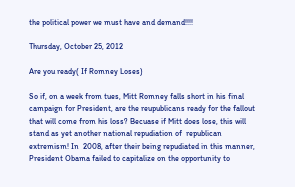the political power we must have and demand!!!!

Thursday, October 25, 2012

Are you ready( If Romney Loses)

So if, on a week from tues, Mitt Romney falls short in his final campaign for President, are the reupublicans ready for the fallout that will come from his loss? Becuase if Mitt does lose, this will stand as yet another national repudiation of  republican extremism! In  2008, after their being repudiated in this manner, President Obama failed to capitalize on the opportunity to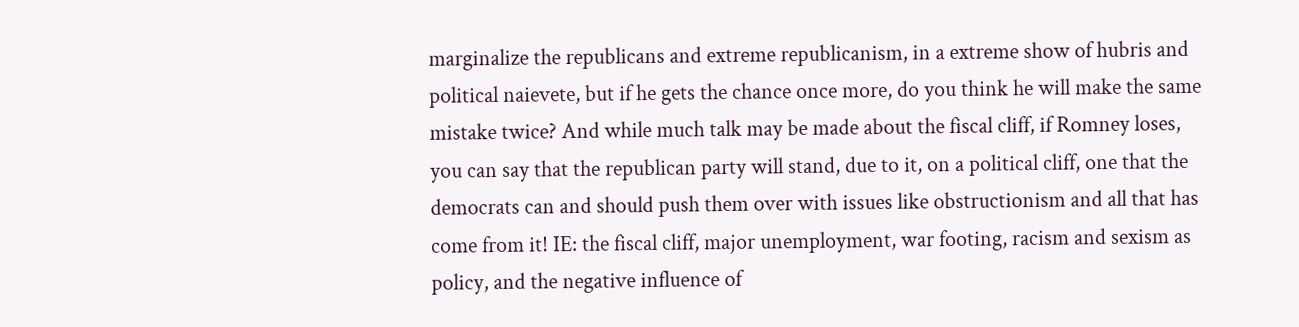marginalize the republicans and extreme republicanism, in a extreme show of hubris and  political naievete, but if he gets the chance once more, do you think he will make the same mistake twice? And while much talk may be made about the fiscal cliff, if Romney loses, you can say that the republican party will stand, due to it, on a political cliff, one that the democrats can and should push them over with issues like obstructionism and all that has come from it! IE: the fiscal cliff, major unemployment, war footing, racism and sexism as policy, and the negative influence of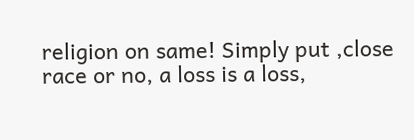religion on same! Simply put ,close race or no, a loss is a loss,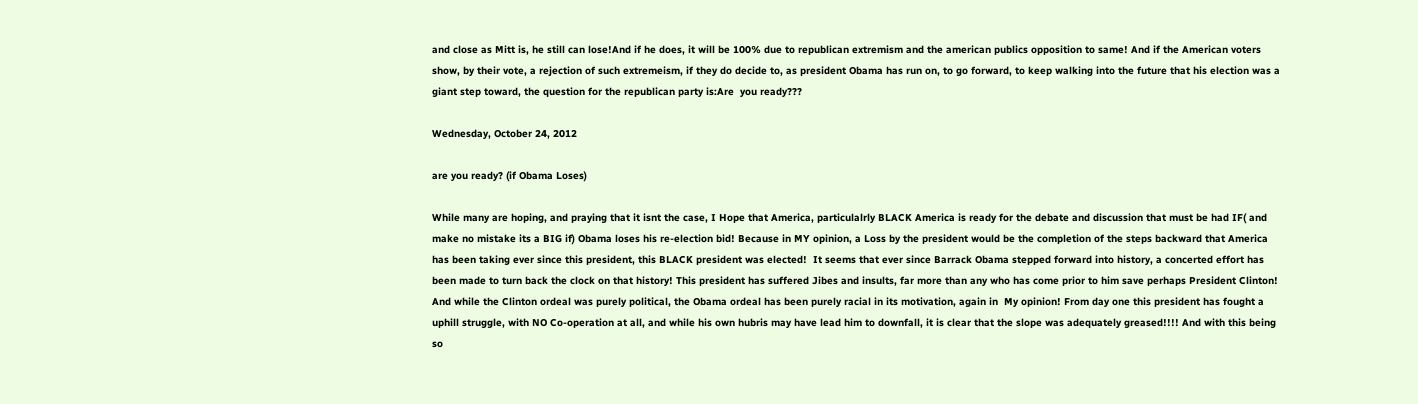and close as Mitt is, he still can lose!And if he does, it will be 100% due to republican extremism and the american publics opposition to same! And if the American voters show, by their vote, a rejection of such extremeism, if they do decide to, as president Obama has run on, to go forward, to keep walking into the future that his election was a giant step toward, the question for the republican party is:Are  you ready???

Wednesday, October 24, 2012

are you ready? (if Obama Loses)

While many are hoping, and praying that it isnt the case, I Hope that America, particulalrly BLACK America is ready for the debate and discussion that must be had IF( and make no mistake its a BIG if) Obama loses his re-election bid! Because in MY opinion, a Loss by the president would be the completion of the steps backward that America has been taking ever since this president, this BLACK president was elected!  It seems that ever since Barrack Obama stepped forward into history, a concerted effort has been made to turn back the clock on that history! This president has suffered Jibes and insults, far more than any who has come prior to him save perhaps President Clinton! And while the Clinton ordeal was purely political, the Obama ordeal has been purely racial in its motivation, again in  My opinion! From day one this president has fought a uphill struggle, with NO Co-operation at all, and while his own hubris may have lead him to downfall, it is clear that the slope was adequately greased!!!! And with this being so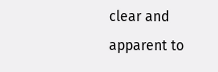clear and apparent to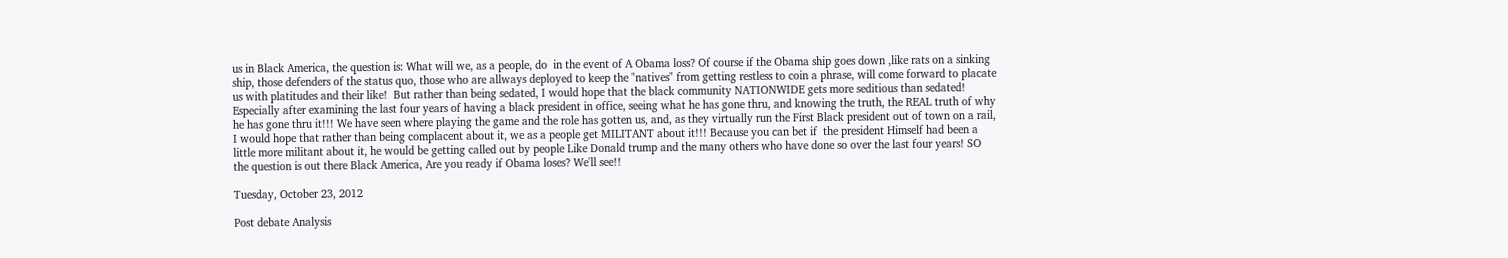us in Black America, the question is: What will we, as a people, do  in the event of A Obama loss? Of course if the Obama ship goes down ,like rats on a sinking ship, those defenders of the status quo, those who are allways deployed to keep the "natives" from getting restless to coin a phrase, will come forward to placate us with platitudes and their like!  But rather than being sedated, I would hope that the black community NATIONWIDE gets more seditious than sedated! Especially after examining the last four years of having a black president in office, seeing what he has gone thru, and knowing the truth, the REAL truth of why he has gone thru it!!! We have seen where playing the game and the role has gotten us, and, as they virtually run the First Black president out of town on a rail, I would hope that rather than being complacent about it, we as a people get MILITANT about it!!! Because you can bet if  the president Himself had been a little more militant about it, he would be getting called out by people Like Donald trump and the many others who have done so over the last four years! SO the question is out there Black America, Are you ready if Obama loses? We'll see!!

Tuesday, October 23, 2012

Post debate Analysis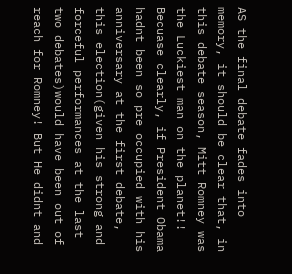AS the final debate fades into memory, it should be clear that, in this debate season, Mitt Romney was the Luckiest man on the planet!! Becuase clearly, if President Obama hadnt been so pre occupied with his anniversary at the first debate, this election(given his strong and forceful performances at the last two debates)would have been out of reach for Romney! But He didnt and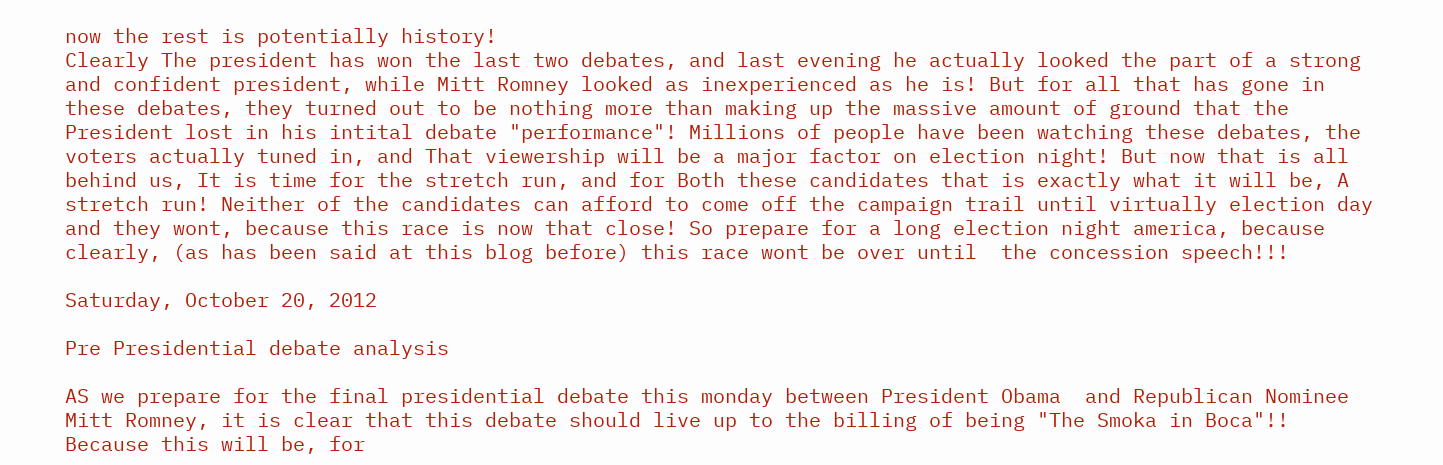now the rest is potentially history!
Clearly The president has won the last two debates, and last evening he actually looked the part of a strong and confident president, while Mitt Romney looked as inexperienced as he is! But for all that has gone in these debates, they turned out to be nothing more than making up the massive amount of ground that the President lost in his intital debate "performance"! Millions of people have been watching these debates, the voters actually tuned in, and That viewership will be a major factor on election night! But now that is all behind us, It is time for the stretch run, and for Both these candidates that is exactly what it will be, A stretch run! Neither of the candidates can afford to come off the campaign trail until virtually election day and they wont, because this race is now that close! So prepare for a long election night america, because clearly, (as has been said at this blog before) this race wont be over until  the concession speech!!!

Saturday, October 20, 2012

Pre Presidential debate analysis

AS we prepare for the final presidential debate this monday between President Obama  and Republican Nominee Mitt Romney, it is clear that this debate should live up to the billing of being "The Smoka in Boca"!! Because this will be, for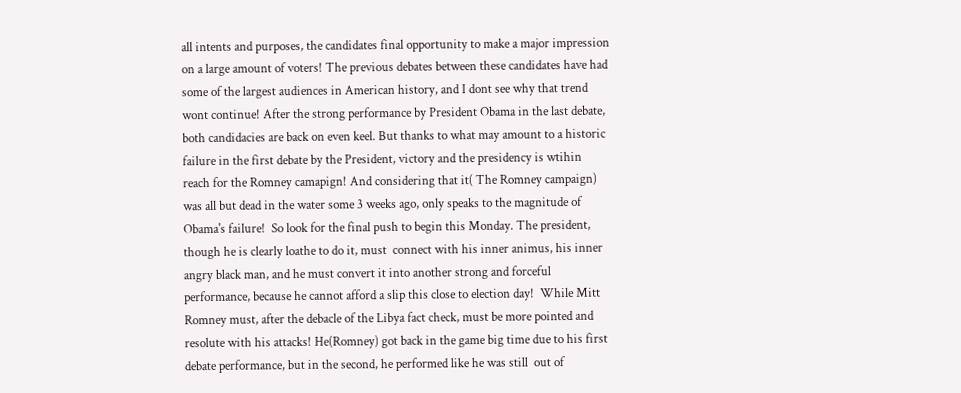all intents and purposes, the candidates final opportunity to make a major impression on a large amount of voters! The previous debates between these candidates have had some of the largest audiences in American history, and I dont see why that trend wont continue! After the strong performance by President Obama in the last debate, both candidacies are back on even keel. But thanks to what may amount to a historic failure in the first debate by the President, victory and the presidency is wtihin reach for the Romney camapign! And considering that it( The Romney campaign) was all but dead in the water some 3 weeks ago, only speaks to the magnitude of Obama's failure!  So look for the final push to begin this Monday. The president, though he is clearly loathe to do it, must  connect with his inner animus, his inner angry black man, and he must convert it into another strong and forceful performance, because he cannot afford a slip this close to election day!  While Mitt Romney must, after the debacle of the Libya fact check, must be more pointed and resolute with his attacks! He(Romney) got back in the game big time due to his first debate performance, but in the second, he performed like he was still  out of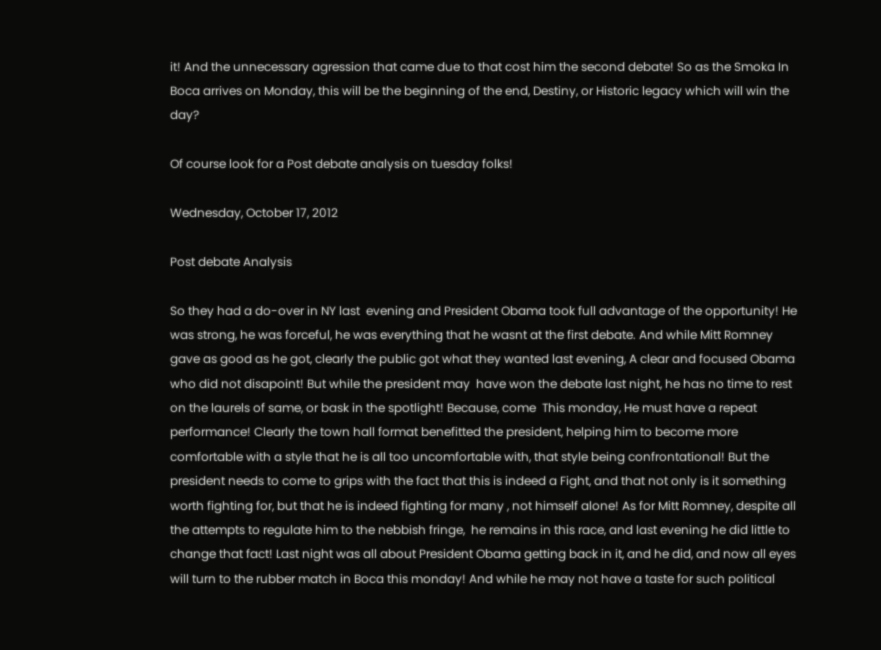it! And the unnecessary agression that came due to that cost him the second debate! So as the Smoka In Boca arrives on Monday, this will be the beginning of the end, Destiny, or Historic legacy which will win the day?

Of course look for a Post debate analysis on tuesday folks!

Wednesday, October 17, 2012

Post debate Analysis

So they had a do-over in NY last  evening and President Obama took full advantage of the opportunity! He was strong, he was forceful, he was everything that he wasnt at the first debate. And while Mitt Romney gave as good as he got, clearly the public got what they wanted last evening, A clear and focused Obama who did not disapoint! But while the president may  have won the debate last night, he has no time to rest on the laurels of same, or bask in the spotlight! Because, come  This monday, He must have a repeat performance! Clearly the town hall format benefitted the president, helping him to become more comfortable with a style that he is all too uncomfortable with, that style being confrontational! But the president needs to come to grips with the fact that this is indeed a Fight, and that not only is it something worth fighting for, but that he is indeed fighting for many , not himself alone! As for Mitt Romney, despite all the attempts to regulate him to the nebbish fringe,  he remains in this race, and last evening he did little to change that fact! Last night was all about President Obama getting back in it, and he did, and now all eyes will turn to the rubber match in Boca this monday! And while he may not have a taste for such political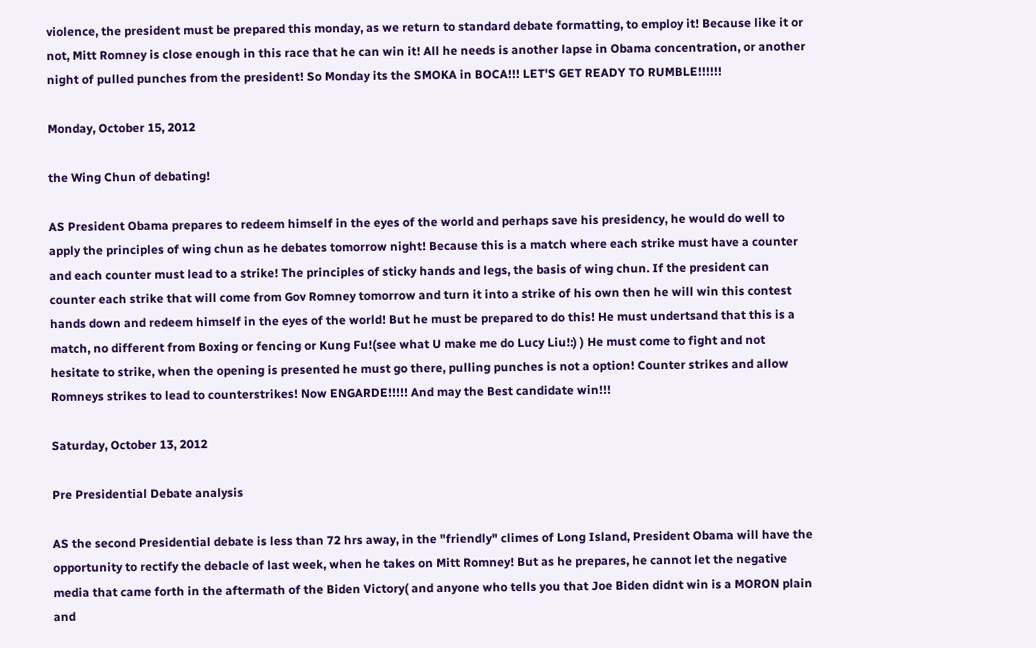violence, the president must be prepared this monday, as we return to standard debate formatting, to employ it! Because like it or not, Mitt Romney is close enough in this race that he can win it! All he needs is another lapse in Obama concentration, or another night of pulled punches from the president! So Monday its the SMOKA in BOCA!!! LET'S GET READY TO RUMBLE!!!!!!

Monday, October 15, 2012

the Wing Chun of debating!

AS President Obama prepares to redeem himself in the eyes of the world and perhaps save his presidency, he would do well to apply the principles of wing chun as he debates tomorrow night! Because this is a match where each strike must have a counter and each counter must lead to a strike! The principles of sticky hands and legs, the basis of wing chun. If the president can counter each strike that will come from Gov Romney tomorrow and turn it into a strike of his own then he will win this contest hands down and redeem himself in the eyes of the world! But he must be prepared to do this! He must undertsand that this is a match, no different from Boxing or fencing or Kung Fu!(see what U make me do Lucy Liu!:) ) He must come to fight and not hesitate to strike, when the opening is presented he must go there, pulling punches is not a option! Counter strikes and allow Romneys strikes to lead to counterstrikes! Now ENGARDE!!!!! And may the Best candidate win!!!

Saturday, October 13, 2012

Pre Presidential Debate analysis

AS the second Presidential debate is less than 72 hrs away, in the "friendly" climes of Long Island, President Obama will have the opportunity to rectify the debacle of last week, when he takes on Mitt Romney! But as he prepares, he cannot let the negative media that came forth in the aftermath of the Biden Victory( and anyone who tells you that Joe Biden didnt win is a MORON plain and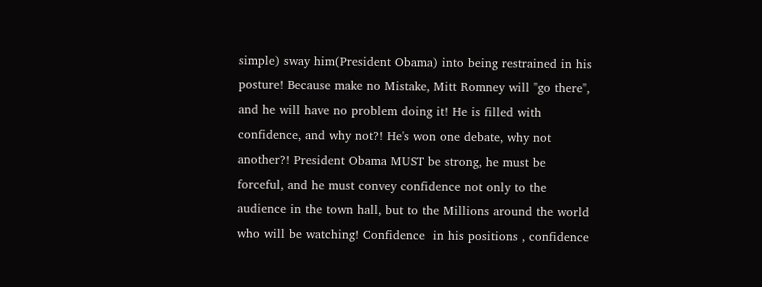simple) sway him(President Obama) into being restrained in his posture! Because make no Mistake, Mitt Romney will "go there", and he will have no problem doing it! He is filled with confidence, and why not?! He's won one debate, why not another?! President Obama MUST be strong, he must be forceful, and he must convey confidence not only to the audience in the town hall, but to the Millions around the world who will be watching! Confidence  in his positions , confidence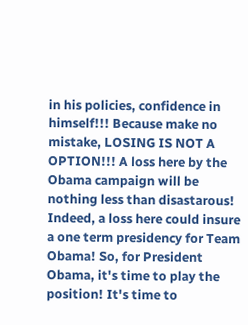in his policies, confidence in himself!!! Because make no mistake, LOSING IS NOT A OPTION!!! A loss here by the Obama campaign will be nothing less than disastarous! Indeed, a loss here could insure a one term presidency for Team Obama! So, for President Obama, it's time to play the position! It's time to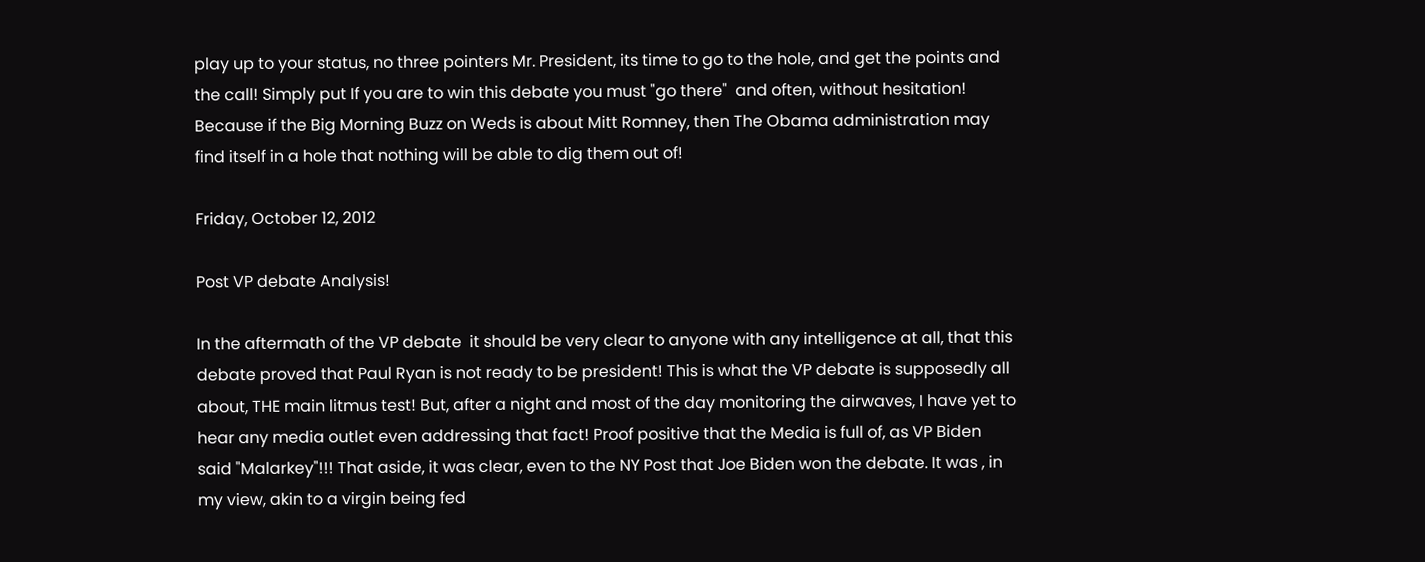play up to your status, no three pointers Mr. President, its time to go to the hole, and get the points and the call! Simply put If you are to win this debate you must "go there"  and often, without hesitation! Because if the Big Morning Buzz on Weds is about Mitt Romney, then The Obama administration may find itself in a hole that nothing will be able to dig them out of!

Friday, October 12, 2012

Post VP debate Analysis!

In the aftermath of the VP debate  it should be very clear to anyone with any intelligence at all, that this debate proved that Paul Ryan is not ready to be president! This is what the VP debate is supposedly all about, THE main litmus test! But, after a night and most of the day monitoring the airwaves, I have yet to hear any media outlet even addressing that fact! Proof positive that the Media is full of, as VP Biden said "Malarkey"!!! That aside, it was clear, even to the NY Post that Joe Biden won the debate. It was , in my view, akin to a virgin being fed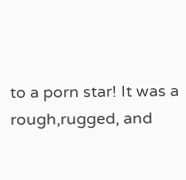to a porn star! It was a rough,rugged, and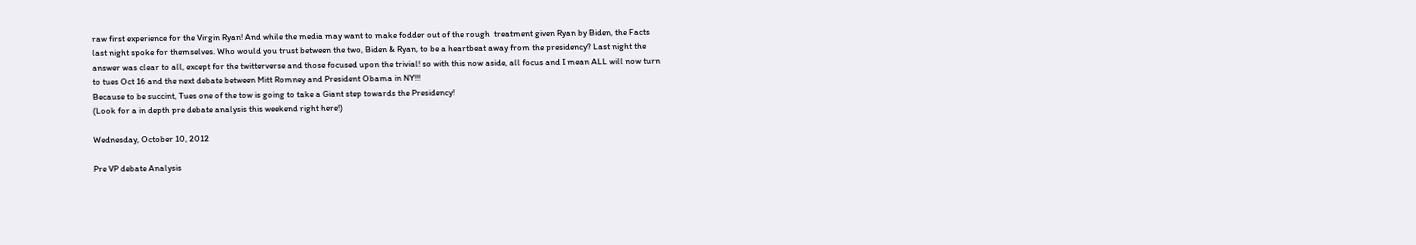raw first experience for the Virgin Ryan! And while the media may want to make fodder out of the rough  treatment given Ryan by Biden, the Facts last night spoke for themselves. Who would you trust between the two, Biden & Ryan, to be a heartbeat away from the presidency? Last night the answer was clear to all, except for the twitterverse and those focused upon the trivial! so with this now aside, all focus and I mean ALL will now turn to tues Oct 16 and the next debate between Mitt Romney and President Obama in NY!!!
Because to be succint, Tues one of the tow is going to take a Giant step towards the Presidency!
(Look for a in depth pre debate analysis this weekend right here!)

Wednesday, October 10, 2012

Pre VP debate Analysis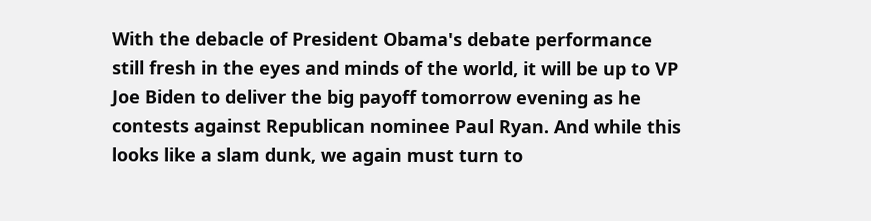With the debacle of President Obama's debate performance still fresh in the eyes and minds of the world, it will be up to VP Joe Biden to deliver the big payoff tomorrow evening as he contests against Republican nominee Paul Ryan. And while this looks like a slam dunk, we again must turn to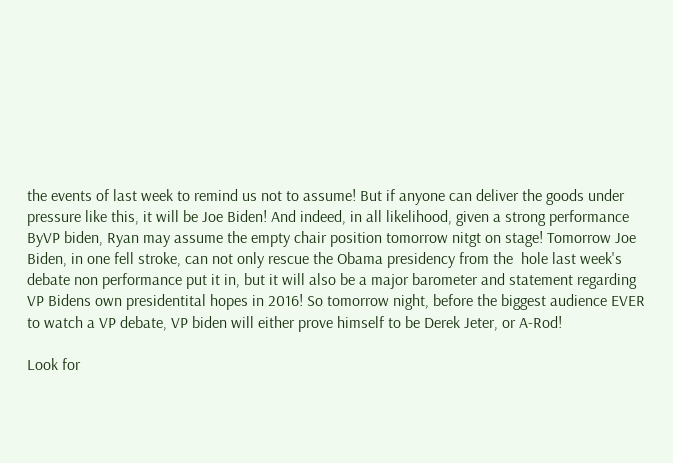the events of last week to remind us not to assume! But if anyone can deliver the goods under pressure like this, it will be Joe Biden! And indeed, in all likelihood, given a strong performance ByVP biden, Ryan may assume the empty chair position tomorrow nitgt on stage! Tomorrow Joe Biden, in one fell stroke, can not only rescue the Obama presidency from the  hole last week's debate non performance put it in, but it will also be a major barometer and statement regarding VP Bidens own presidentital hopes in 2016! So tomorrow night, before the biggest audience EVER to watch a VP debate, VP biden will either prove himself to be Derek Jeter, or A-Rod!

Look for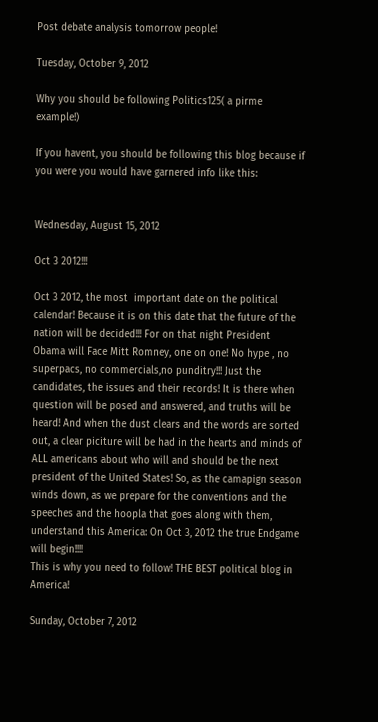Post debate analysis tomorrow people!

Tuesday, October 9, 2012

Why you should be following Politics125( a pirme example!)

If you havent, you should be following this blog because if you were you would have garnered info like this:


Wednesday, August 15, 2012

Oct 3 2012!!!

Oct 3 2012, the most  important date on the political calendar! Because it is on this date that the future of the nation will be decided!!! For on that night President Obama will Face Mitt Romney, one on one! No hype , no superpacs, no commercials,no punditry!!! Just the candidates, the issues and their records! It is there when question will be posed and answered, and truths will be heard! And when the dust clears and the words are sorted out, a clear piciture will be had in the hearts and minds of ALL americans about who will and should be the next president of the United States! So, as the camapign season winds down, as we prepare for the conventions and the speeches and the hoopla that goes along with them, understand this America: On Oct 3, 2012 the true Endgame will begin!!!!
This is why you need to follow! THE BEST political blog in America!

Sunday, October 7, 2012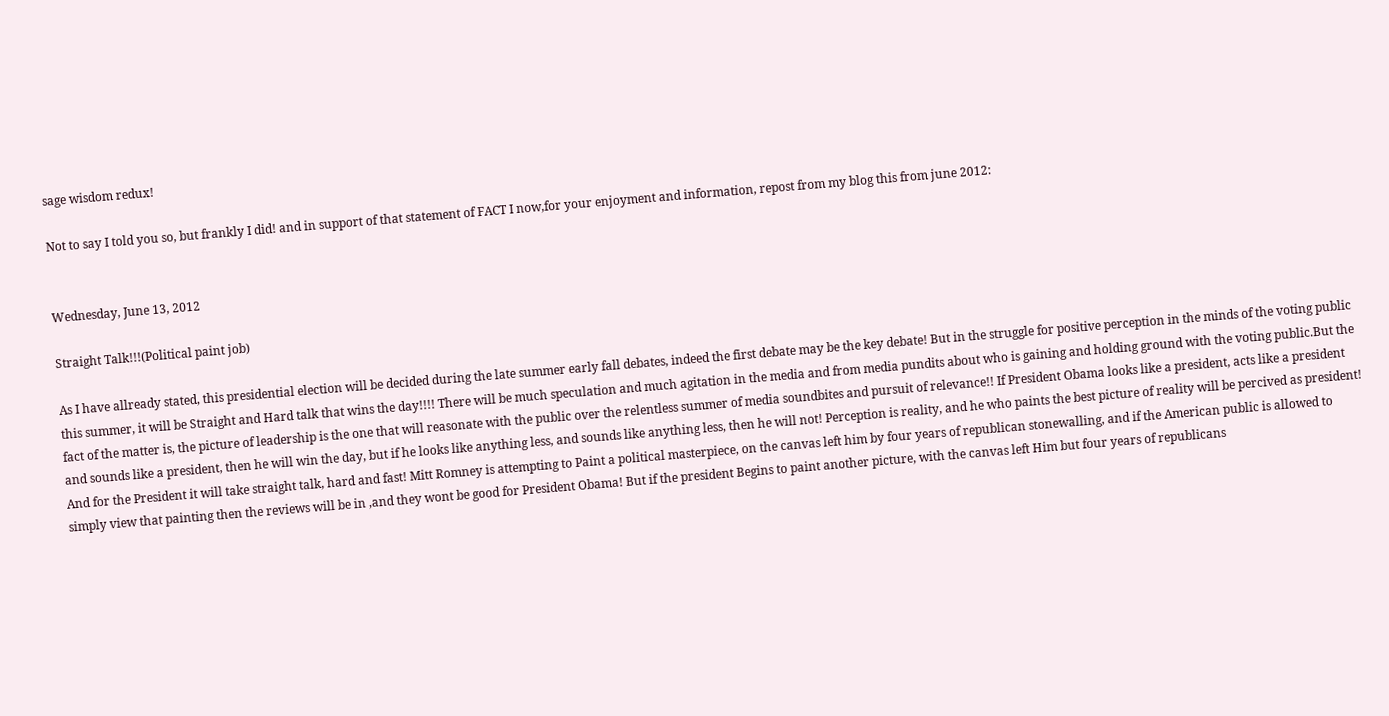sage wisdom redux!

Not to say I told you so, but frankly I did! and in support of that statement of FACT I now,for your enjoyment and information, repost from my blog this from june 2012:


Wednesday, June 13, 2012

Straight Talk!!!(Political paint job)

As I have allready stated, this presidential election will be decided during the late summer early fall debates, indeed the first debate may be the key debate! But in the struggle for positive perception in the minds of the voting public this summer, it will be Straight and Hard talk that wins the day!!!! There will be much speculation and much agitation in the media and from media pundits about who is gaining and holding ground with the voting public.But the fact of the matter is, the picture of leadership is the one that will reasonate with the public over the relentless summer of media soundbites and pursuit of relevance!! If President Obama looks like a president, acts like a president and sounds like a president, then he will win the day, but if he looks like anything less, and sounds like anything less, then he will not! Perception is reality, and he who paints the best picture of reality will be percived as president! And for the President it will take straight talk, hard and fast! Mitt Romney is attempting to Paint a political masterpiece, on the canvas left him by four years of republican stonewalling, and if the American public is allowed to simply view that painting then the reviews will be in ,and they wont be good for President Obama! But if the president Begins to paint another picture, with the canvas left Him but four years of republicans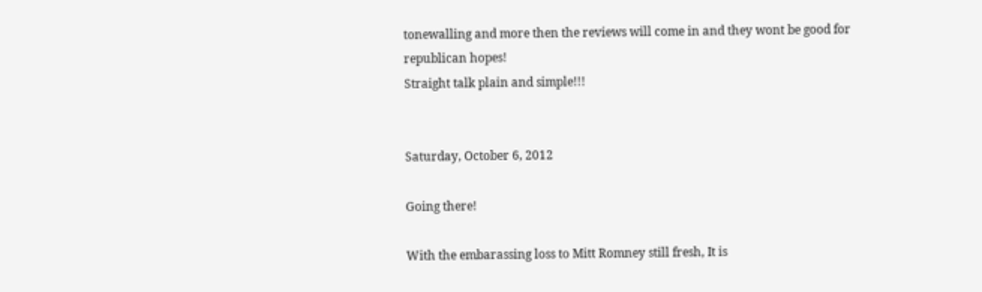tonewalling and more then the reviews will come in and they wont be good for republican hopes!
Straight talk plain and simple!!!


Saturday, October 6, 2012

Going there!

With the embarassing loss to Mitt Romney still fresh, It is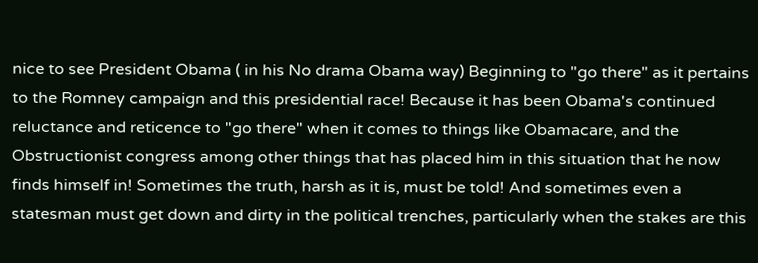nice to see President Obama ( in his No drama Obama way) Beginning to "go there" as it pertains to the Romney campaign and this presidential race! Because it has been Obama's continued reluctance and reticence to "go there" when it comes to things like Obamacare, and the Obstructionist congress among other things that has placed him in this situation that he now finds himself in! Sometimes the truth, harsh as it is, must be told! And sometimes even a statesman must get down and dirty in the political trenches, particularly when the stakes are this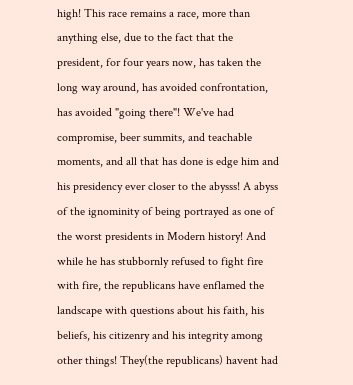high! This race remains a race, more than anything else, due to the fact that the president, for four years now, has taken the long way around, has avoided confrontation, has avoided "going there"! We've had compromise, beer summits, and teachable moments, and all that has done is edge him and his presidency ever closer to the abysss! A abyss of the ignominity of being portrayed as one of the worst presidents in Modern history! And while he has stubbornly refused to fight fire with fire, the republicans have enflamed the landscape with questions about his faith, his beliefs, his citizenry and his integrity among other things! They(the republicans) havent had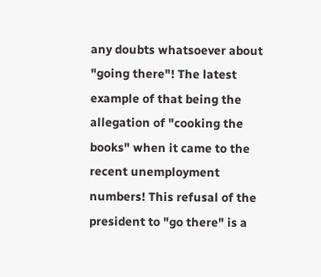any doubts whatsoever about "going there"! The latest example of that being the allegation of "cooking the books" when it came to the recent unemployment numbers! This refusal of the president to "go there" is a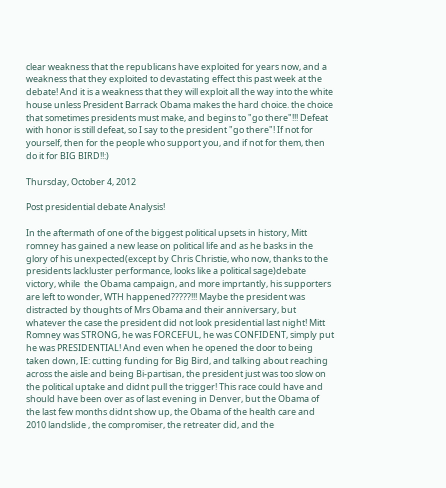clear weakness that the republicans have exploited for years now, and a weakness that they exploited to devastating effect this past week at the debate! And it is a weakness that they will exploit all the way into the white house unless President Barrack Obama makes the hard choice. the choice that sometimes presidents must make, and begins to "go there"!!! Defeat with honor is still defeat, so I say to the president "go there"! If not for yourself, then for the people who support you, and if not for them, then do it for BIG BIRD!!:)

Thursday, October 4, 2012

Post presidential debate Analysis!

In the aftermath of one of the biggest political upsets in history, Mitt romney has gained a new lease on political life and as he basks in the glory of his unexpected(except by Chris Christie, who now, thanks to the  presidents lackluster performance, looks like a political sage)debate victory, while  the Obama campaign, and more imprtantly, his supporters are left to wonder, WTH happened?????!!! Maybe the president was distracted by thoughts of Mrs Obama and their anniversary, but whatever the case the president did not look presidential last night! Mitt Romney was STRONG, he was FORCEFUL, he was CONFIDENT, simply put he was PRESIDENTIAL! And even when he opened the door to being taken down, IE: cutting funding for Big Bird, and talking about reaching across the aisle and being Bi-partisan, the president just was too slow on the political uptake and didnt pull the trigger! This race could have and should have been over as of last evening in Denver, but the Obama of the last few months didnt show up, the Obama of the health care and 2010 landslide , the compromiser, the retreater did, and the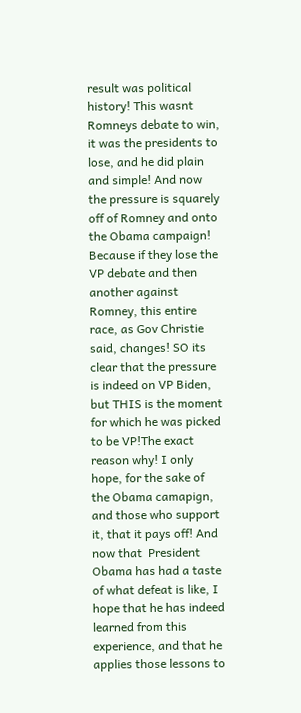result was political history! This wasnt Romneys debate to win, it was the presidents to lose, and he did plain and simple! And now the pressure is squarely off of Romney and onto the Obama campaign! Because if they lose the VP debate and then another against Romney, this entire race, as Gov Christie said, changes! SO its clear that the pressure is indeed on VP Biden, but THIS is the moment for which he was picked to be VP!The exact reason why! I only hope, for the sake of the Obama camapign, and those who support it, that it pays off! And now that  President Obama has had a taste of what defeat is like, I hope that he has indeed learned from this experience, and that he applies those lessons to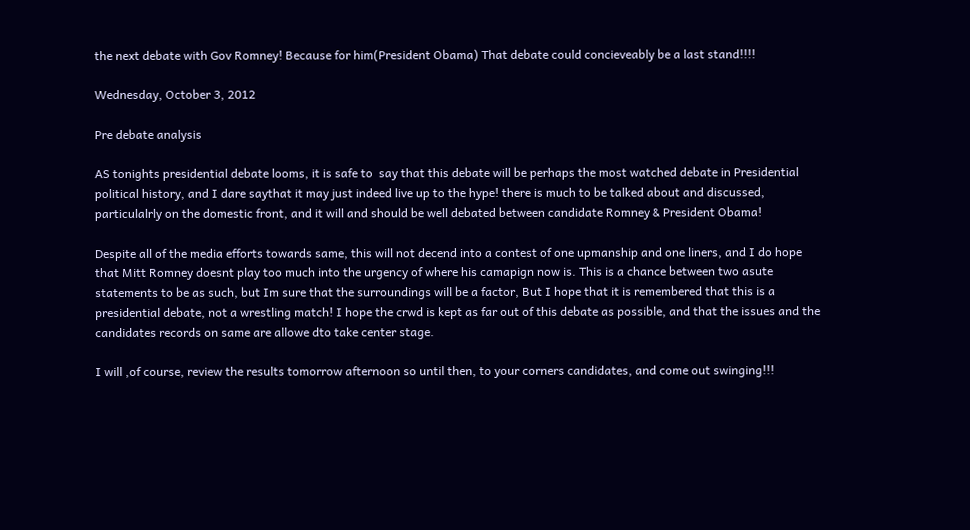the next debate with Gov Romney! Because for him(President Obama) That debate could concieveably be a last stand!!!!

Wednesday, October 3, 2012

Pre debate analysis

AS tonights presidential debate looms, it is safe to  say that this debate will be perhaps the most watched debate in Presidential political history, and I dare saythat it may just indeed live up to the hype! there is much to be talked about and discussed, particulalrly on the domestic front, and it will and should be well debated between candidate Romney & President Obama!

Despite all of the media efforts towards same, this will not decend into a contest of one upmanship and one liners, and I do hope that Mitt Romney doesnt play too much into the urgency of where his camapign now is. This is a chance between two asute statements to be as such, but Im sure that the surroundings will be a factor, But I hope that it is remembered that this is a presidential debate, not a wrestling match! I hope the crwd is kept as far out of this debate as possible, and that the issues and the candidates records on same are allowe dto take center stage.

I will ,of course, review the results tomorrow afternoon so until then, to your corners candidates, and come out swinging!!!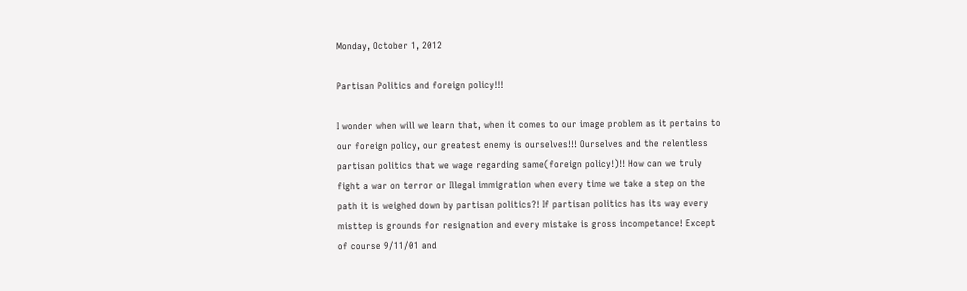Monday, October 1, 2012

Partisan Politics and foreign policy!!!

I wonder when will we learn that, when it comes to our image problem as it pertains to our foreign policy, our greatest enemy is ourselves!!! Ourselves and the relentless partisan politics that we wage regarding same(foreign policy!)!! How can we truly fight a war on terror or Illegal immigration when every time we take a step on the path it is weighed down by partisan politics?! If partisan politics has its way every misttep is grounds for resignation and every mistake is gross incompetance! Except of course 9/11/01 and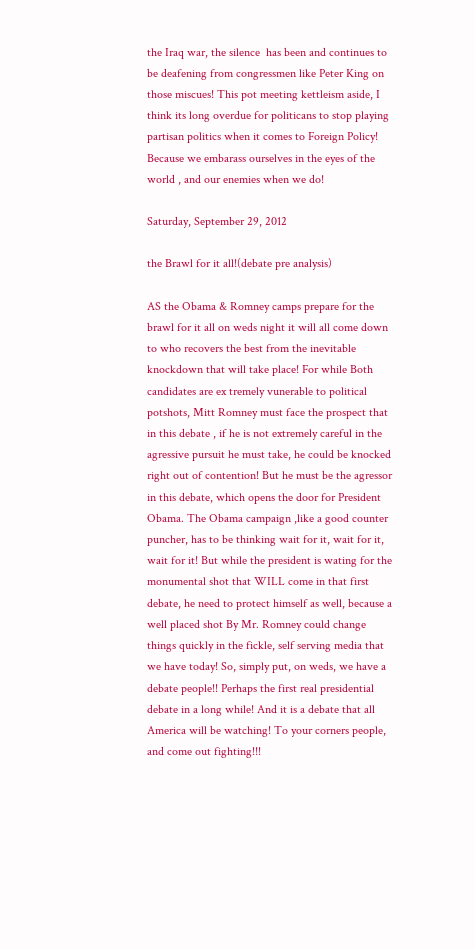the Iraq war, the silence  has been and continues to be deafening from congressmen like Peter King on those miscues! This pot meeting kettleism aside, I think its long overdue for politicans to stop playing partisan politics when it comes to Foreign Policy! Because we embarass ourselves in the eyes of the world , and our enemies when we do!

Saturday, September 29, 2012

the Brawl for it all!(debate pre analysis)

AS the Obama & Romney camps prepare for the brawl for it all on weds night it will all come down to who recovers the best from the inevitable knockdown that will take place! For while Both candidates are ex tremely vunerable to political potshots, Mitt Romney must face the prospect that in this debate , if he is not extremely careful in the agressive pursuit he must take, he could be knocked right out of contention! But he must be the agressor in this debate, which opens the door for President Obama. The Obama campaign ,like a good counter puncher, has to be thinking wait for it, wait for it, wait for it! But while the president is wating for the monumental shot that WILL come in that first debate, he need to protect himself as well, because a well placed shot By Mr. Romney could change things quickly in the fickle, self serving media that we have today! So, simply put, on weds, we have a debate people!! Perhaps the first real presidential debate in a long while! And it is a debate that all America will be watching! To your corners people, and come out fighting!!!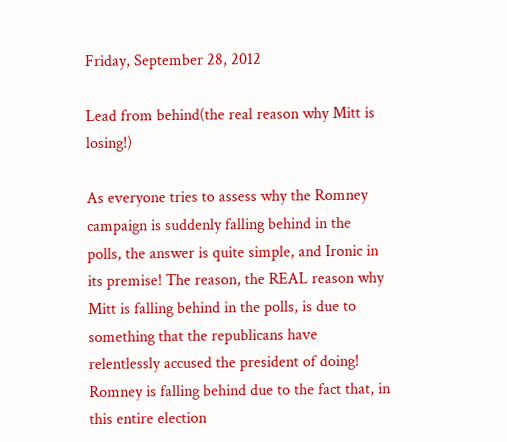Friday, September 28, 2012

Lead from behind(the real reason why Mitt is losing!)

As everyone tries to assess why the Romney campaign is suddenly falling behind in the polls, the answer is quite simple, and Ironic in its premise! The reason, the REAL reason why Mitt is falling behind in the polls, is due to something that the republicans have relentlessly accused the president of doing! Romney is falling behind due to the fact that, in this entire election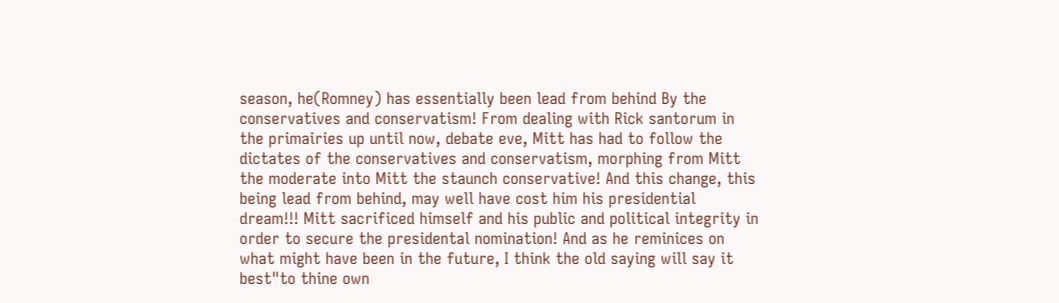season, he(Romney) has essentially been lead from behind By the conservatives and conservatism! From dealing with Rick santorum in the primairies up until now, debate eve, Mitt has had to follow the dictates of the conservatives and conservatism, morphing from Mitt the moderate into Mitt the staunch conservative! And this change, this being lead from behind, may well have cost him his presidential dream!!! Mitt sacrificed himself and his public and political integrity in order to secure the presidental nomination! And as he reminices on what might have been in the future, I think the old saying will say it best"to thine own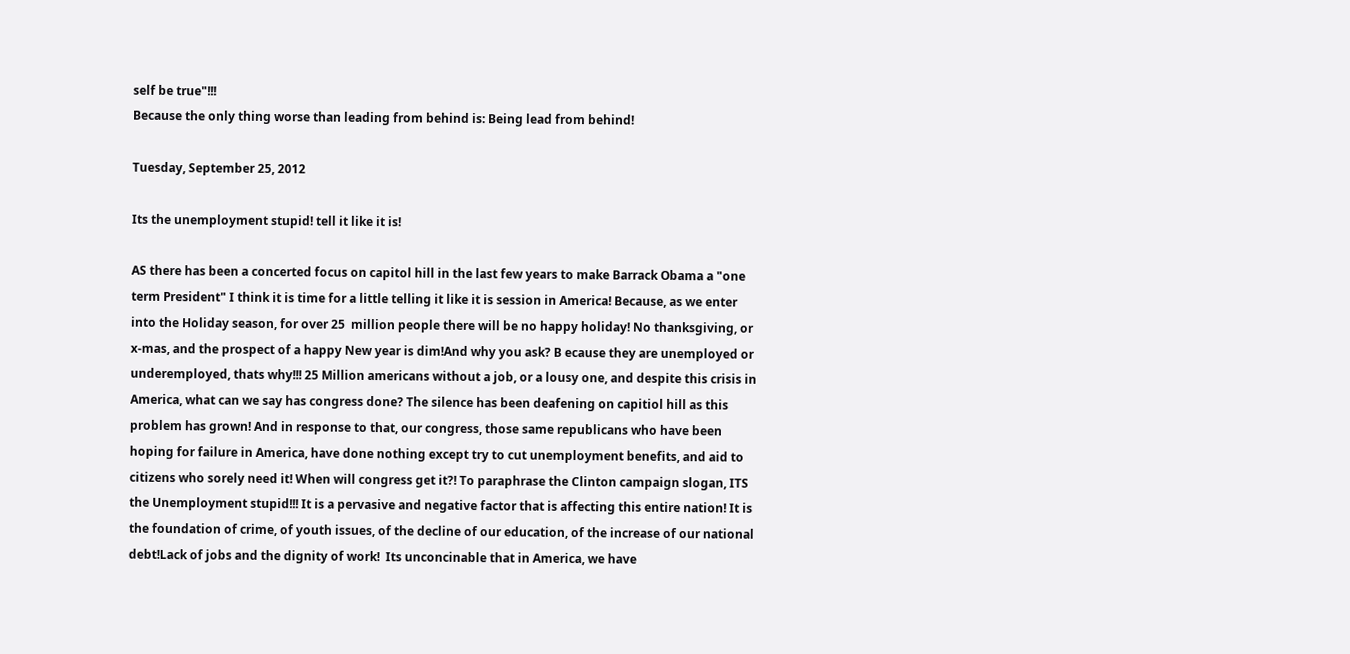self be true"!!!
Because the only thing worse than leading from behind is: Being lead from behind!

Tuesday, September 25, 2012

Its the unemployment stupid! tell it like it is!

AS there has been a concerted focus on capitol hill in the last few years to make Barrack Obama a "one term President" I think it is time for a little telling it like it is session in America! Because, as we enter into the Holiday season, for over 25  million people there will be no happy holiday! No thanksgiving, or x-mas, and the prospect of a happy New year is dim!And why you ask? B ecause they are unemployed or underemployed, thats why!!! 25 Million americans without a job, or a lousy one, and despite this crisis in America, what can we say has congress done? The silence has been deafening on capitiol hill as this problem has grown! And in response to that, our congress, those same republicans who have been hoping for failure in America, have done nothing except try to cut unemployment benefits, and aid to citizens who sorely need it! When will congress get it?! To paraphrase the Clinton campaign slogan, ITS the Unemployment stupid!!! It is a pervasive and negative factor that is affecting this entire nation! It is the foundation of crime, of youth issues, of the decline of our education, of the increase of our national debt!Lack of jobs and the dignity of work!  Its unconcinable that in America, we have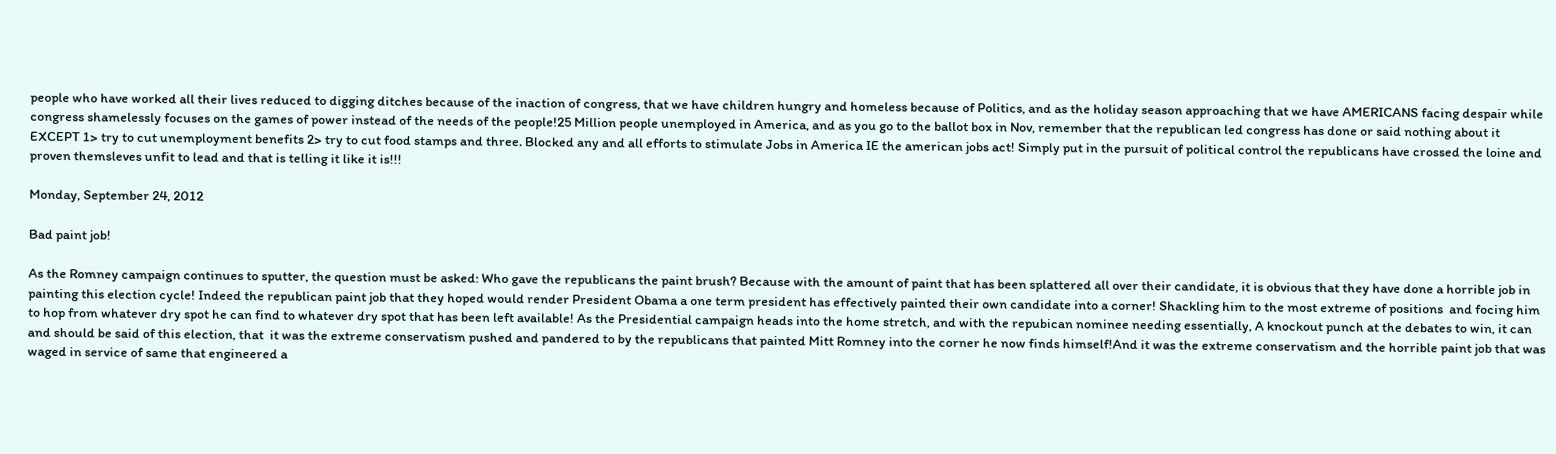people who have worked all their lives reduced to digging ditches because of the inaction of congress, that we have children hungry and homeless because of Politics, and as the holiday season approaching that we have AMERICANS facing despair while congress shamelessly focuses on the games of power instead of the needs of the people!25 Million people unemployed in America, and as you go to the ballot box in Nov, remember that the republican led congress has done or said nothing about it EXCEPT 1> try to cut unemployment benefits 2> try to cut food stamps and three. Blocked any and all efforts to stimulate Jobs in America IE the american jobs act! Simply put in the pursuit of political control the republicans have crossed the loine and proven themsleves unfit to lead and that is telling it like it is!!!

Monday, September 24, 2012

Bad paint job!

As the Romney campaign continues to sputter, the question must be asked: Who gave the republicans the paint brush? Because with the amount of paint that has been splattered all over their candidate, it is obvious that they have done a horrible job in painting this election cycle! Indeed the republican paint job that they hoped would render President Obama a one term president has effectively painted their own candidate into a corner! Shackling him to the most extreme of positions  and focing him to hop from whatever dry spot he can find to whatever dry spot that has been left available! As the Presidential campaign heads into the home stretch, and with the repubican nominee needing essentially, A knockout punch at the debates to win, it can and should be said of this election, that  it was the extreme conservatism pushed and pandered to by the republicans that painted Mitt Romney into the corner he now finds himself!And it was the extreme conservatism and the horrible paint job that was waged in service of same that engineered a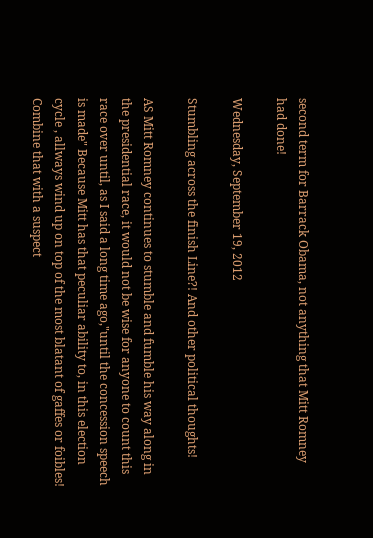second term for Barrack Obama, not anything that Mitt Romney had done!

Wednesday, September 19, 2012

Stumbling across the finish Line?! And other political thoughts!

AS Mitt Romney continues to stumble and fumble his way along in the presidential race, it would not be wise for anyone to count this race over until, as I said a long time ago,"until the concession speech is made" Because Mitt has that peculiar ability to, in this election cycle , allways wind up on top of the most blatant of gaffes or foibles! Combine that with a suspect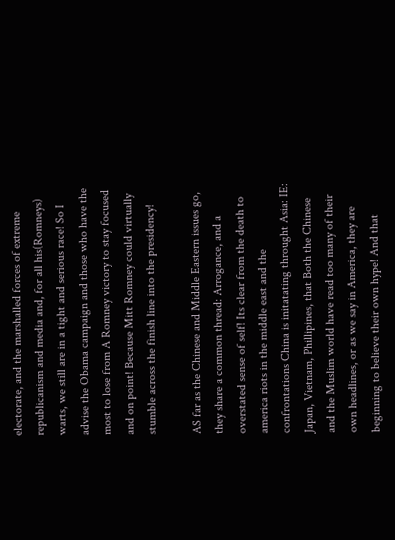electorate, and the marshalled forces of extreme republicanism and media and, for all his(Romneys) warts, we still are in a tight and serious race! So I advise the Obama campaign and those who have the most to lose from A Romney victory to stay focused and on point! Because Mitt Romney could virtually stumble across the finish line into the presidency!

AS far as the Chinese and Middle Eastern issues go, they share a common thread: Arrogance, and a overstated sense of self! Its clear from the death to america riots in the middle east and the confrontations China is initatating throught Asia: IE: Japan, Vietnam, Phillipines, that Both the Chinese and the Muslim world have read too many of their own headlines, or as we say in America, they are beginning to believe their own hype! And that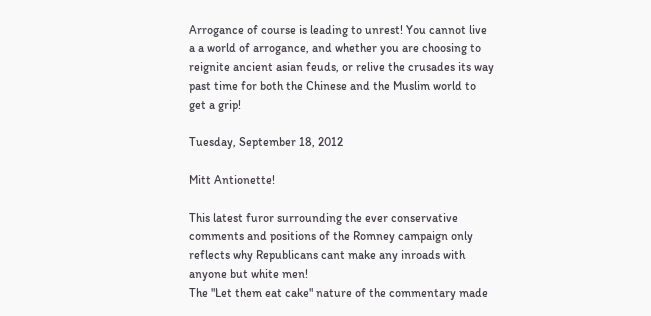Arrogance of course is leading to unrest! You cannot live a a world of arrogance, and whether you are choosing to reignite ancient asian feuds, or relive the crusades its way past time for both the Chinese and the Muslim world to get a grip!

Tuesday, September 18, 2012

Mitt Antionette!

This latest furor surrounding the ever conservative comments and positions of the Romney campaign only reflects why Republicans cant make any inroads with anyone but white men!
The "Let them eat cake" nature of the commentary made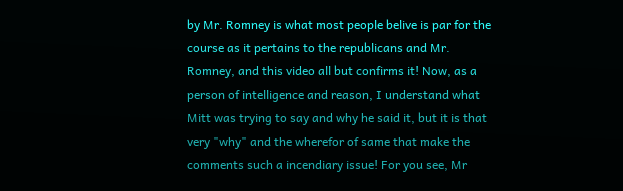by Mr. Romney is what most people belive is par for the course as it pertains to the republicans and Mr. Romney, and this video all but confirms it! Now, as a person of intelligence and reason, I understand what Mitt was trying to say and why he said it, but it is that very "why" and the wherefor of same that make the comments such a incendiary issue! For you see, Mr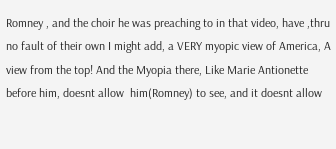Romney , and the choir he was preaching to in that video, have ,thru no fault of their own I might add, a VERY myopic view of America, A view from the top! And the Myopia there, Like Marie Antionette before him, doesnt allow  him(Romney) to see, and it doesnt allow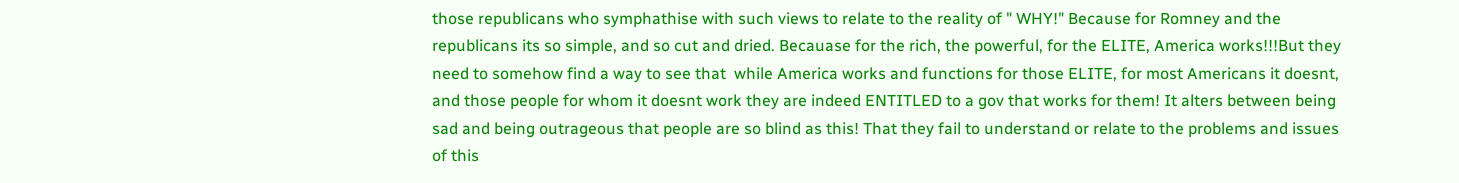those republicans who symphathise with such views to relate to the reality of " WHY!" Because for Romney and the republicans its so simple, and so cut and dried. Becauase for the rich, the powerful, for the ELITE, America works!!!But they need to somehow find a way to see that  while America works and functions for those ELITE, for most Americans it doesnt, and those people for whom it doesnt work they are indeed ENTITLED to a gov that works for them! It alters between being sad and being outrageous that people are so blind as this! That they fail to understand or relate to the problems and issues of this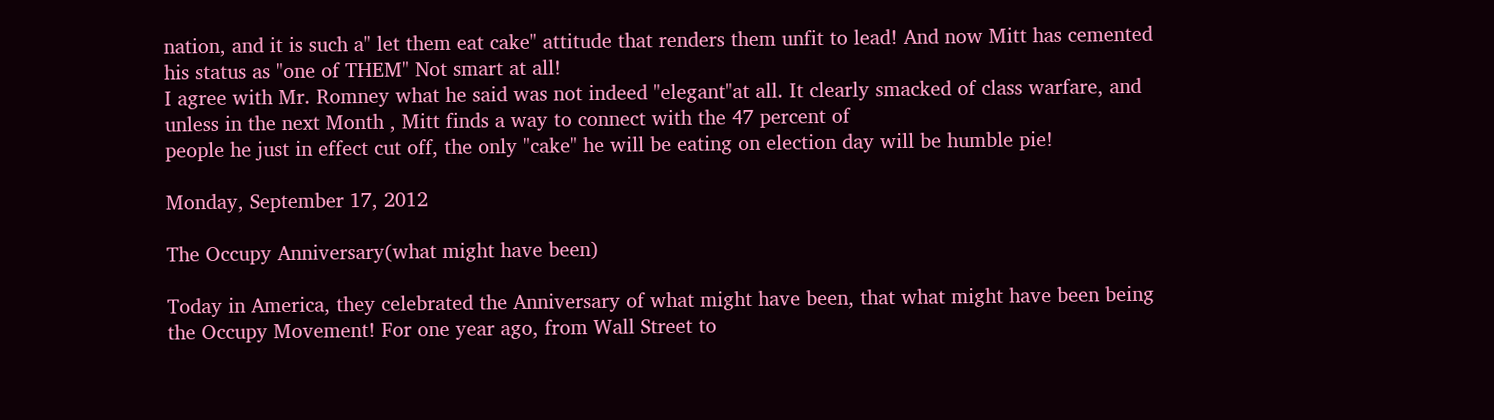nation, and it is such a" let them eat cake" attitude that renders them unfit to lead! And now Mitt has cemented his status as "one of THEM" Not smart at all!
I agree with Mr. Romney what he said was not indeed "elegant"at all. It clearly smacked of class warfare, and unless in the next Month , Mitt finds a way to connect with the 47 percent of
people he just in effect cut off, the only "cake" he will be eating on election day will be humble pie!

Monday, September 17, 2012

The Occupy Anniversary(what might have been)

Today in America, they celebrated the Anniversary of what might have been, that what might have been being the Occupy Movement! For one year ago, from Wall Street to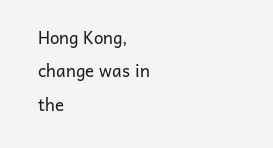Hong Kong, change was in the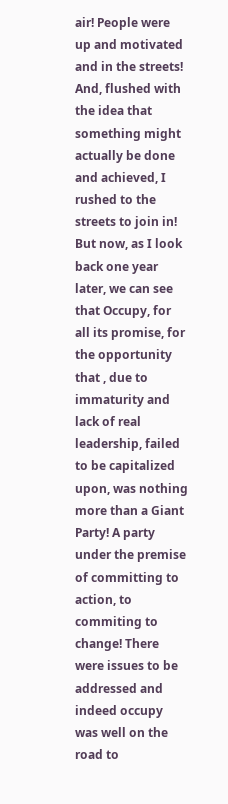air! People were up and motivated and in the streets! And, flushed with the idea that something might actually be done and achieved, I rushed to the streets to join in! But now, as I look back one year later, we can see that Occupy, for all its promise, for the opportunity that , due to immaturity and lack of real leadership, failed to be capitalized upon, was nothing more than a Giant Party! A party under the premise of committing to action, to commiting to change! There were issues to be addressed and indeed occupy was well on the road to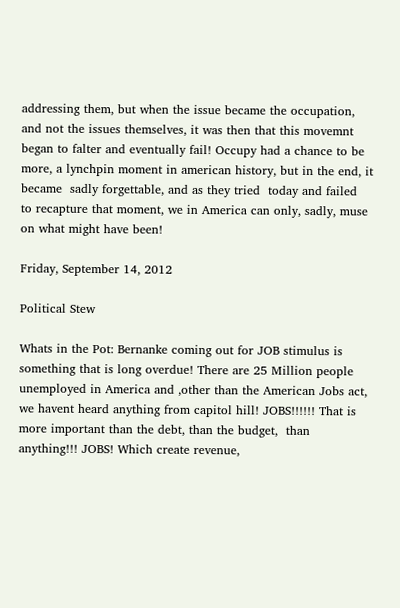addressing them, but when the issue became the occupation, and not the issues themselves, it was then that this movemnt began to falter and eventually fail! Occupy had a chance to be more, a lynchpin moment in american history, but in the end, it became  sadly forgettable, and as they tried  today and failed  to recapture that moment, we in America can only, sadly, muse on what might have been!

Friday, September 14, 2012

Political Stew

Whats in the Pot: Bernanke coming out for JOB stimulus is something that is long overdue! There are 25 Million people unemployed in America and ,other than the American Jobs act, we havent heard anything from capitol hill! JOBS!!!!!! That is more important than the debt, than the budget,  than anything!!! JOBS! Which create revenue,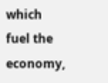which fuel the economy,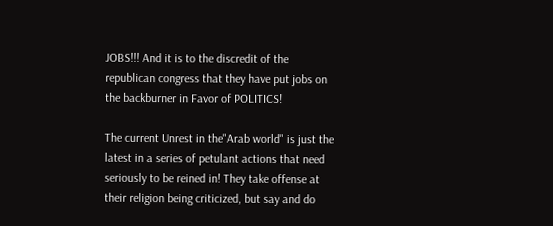JOBS!!! And it is to the discredit of the republican congress that they have put jobs on the backburner in Favor of POLITICS!

The current Unrest in the"Arab world" is just the latest in a series of petulant actions that need seriously to be reined in! They take offense at their religion being criticized, but say and do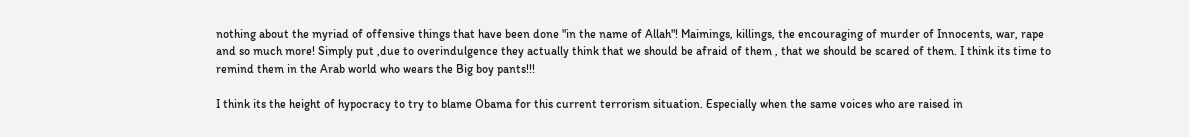nothing about the myriad of offensive things that have been done "in the name of Allah"! Maimings, killings, the encouraging of murder of Innocents, war, rape and so much more! Simply put ,due to overindulgence they actually think that we should be afraid of them , that we should be scared of them. I think its time to remind them in the Arab world who wears the Big boy pants!!!

I think its the height of hypocracy to try to blame Obama for this current terrorism situation. Especially when the same voices who are raised in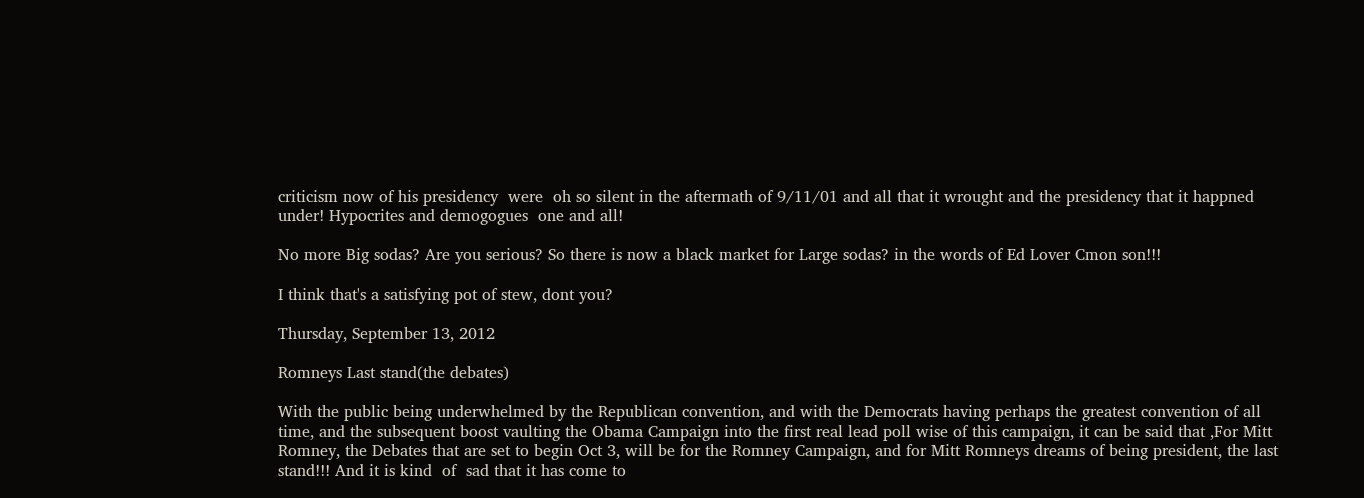criticism now of his presidency  were  oh so silent in the aftermath of 9/11/01 and all that it wrought and the presidency that it happned under! Hypocrites and demogogues  one and all!

No more Big sodas? Are you serious? So there is now a black market for Large sodas? in the words of Ed Lover Cmon son!!!

I think that's a satisfying pot of stew, dont you?

Thursday, September 13, 2012

Romneys Last stand(the debates)

With the public being underwhelmed by the Republican convention, and with the Democrats having perhaps the greatest convention of all time, and the subsequent boost vaulting the Obama Campaign into the first real lead poll wise of this campaign, it can be said that ,For Mitt Romney, the Debates that are set to begin Oct 3, will be for the Romney Campaign, and for Mitt Romneys dreams of being president, the last stand!!! And it is kind  of  sad that it has come to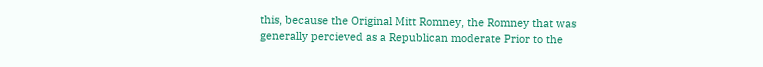this, because the Original Mitt Romney, the Romney that was generally percieved as a Republican moderate Prior to the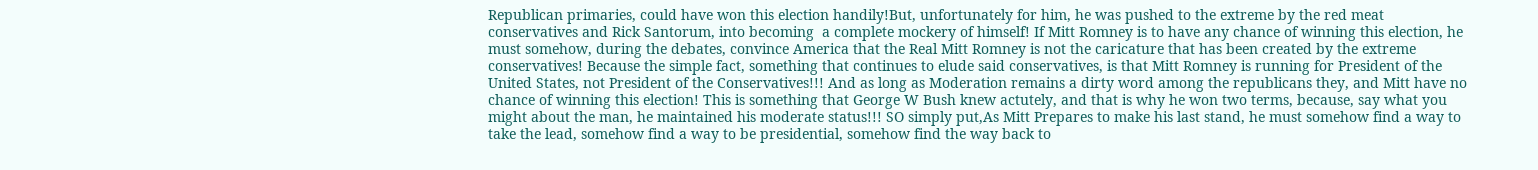Republican primaries, could have won this election handily!But, unfortunately for him, he was pushed to the extreme by the red meat conservatives and Rick Santorum, into becoming  a complete mockery of himself! If Mitt Romney is to have any chance of winning this election, he must somehow, during the debates, convince America that the Real Mitt Romney is not the caricature that has been created by the extreme conservatives! Because the simple fact, something that continues to elude said conservatives, is that Mitt Romney is running for President of the United States, not President of the Conservatives!!! And as long as Moderation remains a dirty word among the republicans they, and Mitt have no chance of winning this election! This is something that George W Bush knew actutely, and that is why he won two terms, because, say what you might about the man, he maintained his moderate status!!! SO simply put,As Mitt Prepares to make his last stand, he must somehow find a way to take the lead, somehow find a way to be presidential, somehow find the way back to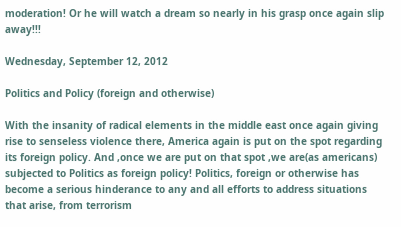moderation! Or he will watch a dream so nearly in his grasp once again slip away!!!

Wednesday, September 12, 2012

Politics and Policy (foreign and otherwise)

With the insanity of radical elements in the middle east once again giving rise to senseless violence there, America again is put on the spot regarding its foreign policy. And ,once we are put on that spot ,we are(as americans) subjected to Politics as foreign policy! Politics, foreign or otherwise has become a serious hinderance to any and all efforts to address situations that arise, from terrorism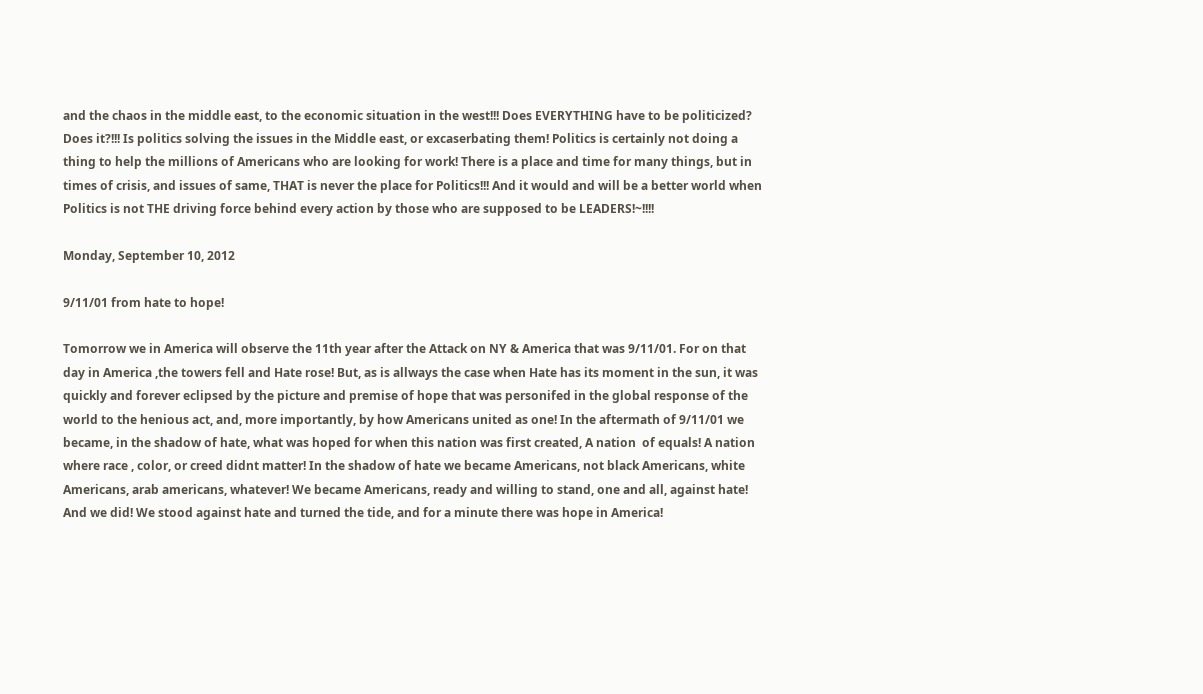and the chaos in the middle east, to the economic situation in the west!!! Does EVERYTHING have to be politicized? Does it?!!! Is politics solving the issues in the Middle east, or excaserbating them! Politics is certainly not doing a thing to help the millions of Americans who are looking for work! There is a place and time for many things, but in times of crisis, and issues of same, THAT is never the place for Politics!!! And it would and will be a better world when Politics is not THE driving force behind every action by those who are supposed to be LEADERS!~!!!!

Monday, September 10, 2012

9/11/01 from hate to hope!

Tomorrow we in America will observe the 11th year after the Attack on NY & America that was 9/11/01. For on that day in America ,the towers fell and Hate rose! But, as is allways the case when Hate has its moment in the sun, it was quickly and forever eclipsed by the picture and premise of hope that was personifed in the global response of the world to the henious act, and, more importantly, by how Americans united as one! In the aftermath of 9/11/01 we became, in the shadow of hate, what was hoped for when this nation was first created, A nation  of equals! A nation where race , color, or creed didnt matter! In the shadow of hate we became Americans, not black Americans, white Americans, arab americans, whatever! We became Americans, ready and willing to stand, one and all, against hate! And we did! We stood against hate and turned the tide, and for a minute there was hope in America!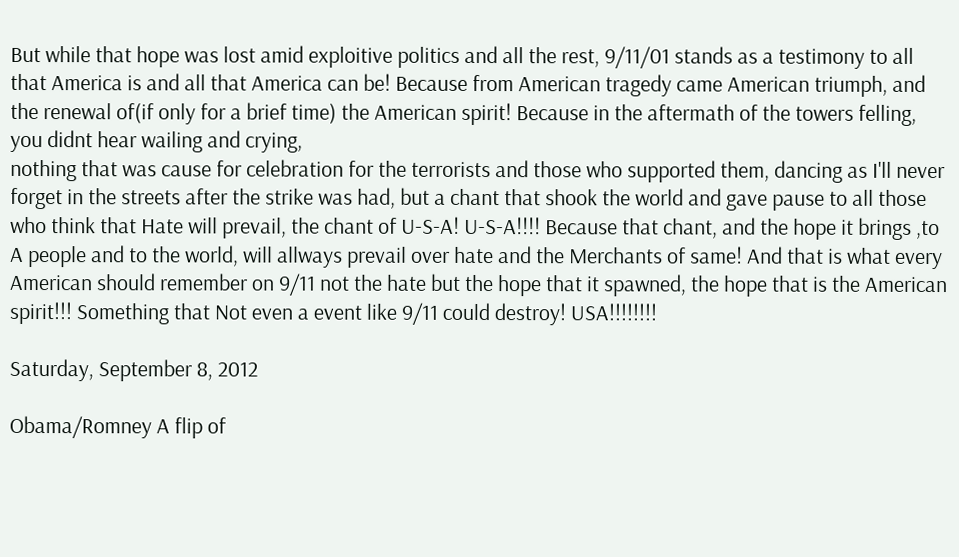But while that hope was lost amid exploitive politics and all the rest, 9/11/01 stands as a testimony to all that America is and all that America can be! Because from American tragedy came American triumph, and the renewal of(if only for a brief time) the American spirit! Because in the aftermath of the towers felling, you didnt hear wailing and crying,
nothing that was cause for celebration for the terrorists and those who supported them, dancing as I'll never forget in the streets after the strike was had, but a chant that shook the world and gave pause to all those who think that Hate will prevail, the chant of U-S-A! U-S-A!!!! Because that chant, and the hope it brings ,to A people and to the world, will allways prevail over hate and the Merchants of same! And that is what every American should remember on 9/11 not the hate but the hope that it spawned, the hope that is the American spirit!!! Something that Not even a event like 9/11 could destroy! USA!!!!!!!!

Saturday, September 8, 2012

Obama/Romney A flip of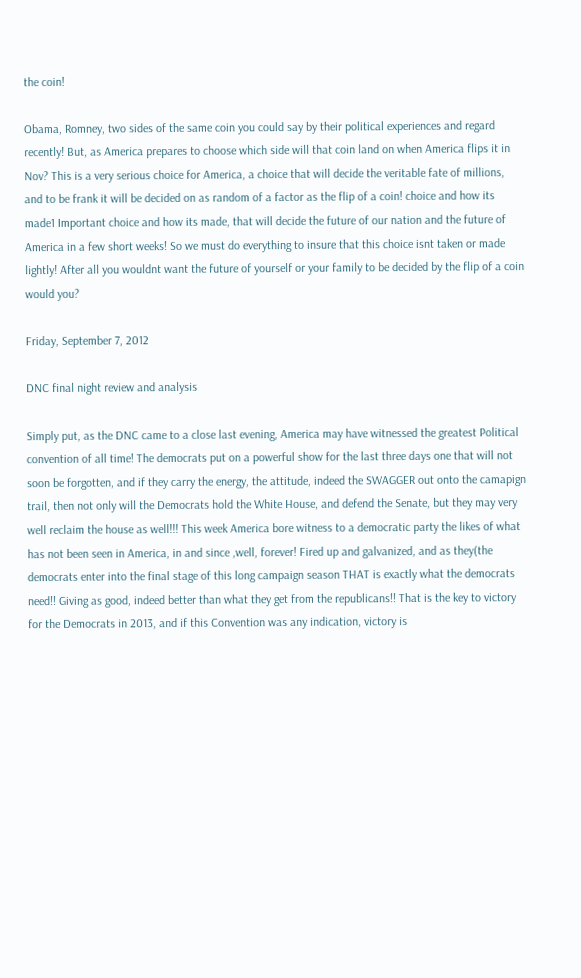the coin!

Obama, Romney, two sides of the same coin you could say by their political experiences and regard recently! But, as America prepares to choose which side will that coin land on when America flips it in Nov? This is a very serious choice for America, a choice that will decide the veritable fate of millions, and to be frank it will be decided on as random of a factor as the flip of a coin! choice and how its made1 Important choice and how its made, that will decide the future of our nation and the future of America in a few short weeks! So we must do everything to insure that this choice isnt taken or made lightly! After all you wouldnt want the future of yourself or your family to be decided by the flip of a coin would you?

Friday, September 7, 2012

DNC final night review and analysis

Simply put, as the DNC came to a close last evening, America may have witnessed the greatest Political convention of all time! The democrats put on a powerful show for the last three days one that will not soon be forgotten, and if they carry the energy, the attitude, indeed the SWAGGER out onto the camapign trail, then not only will the Democrats hold the White House, and defend the Senate, but they may very well reclaim the house as well!!! This week America bore witness to a democratic party the likes of what has not been seen in America, in and since ,well, forever! Fired up and galvanized, and as they(the democrats enter into the final stage of this long campaign season THAT is exactly what the democrats need!! Giving as good, indeed better than what they get from the republicans!! That is the key to victory for the Democrats in 2013, and if this Convention was any indication, victory is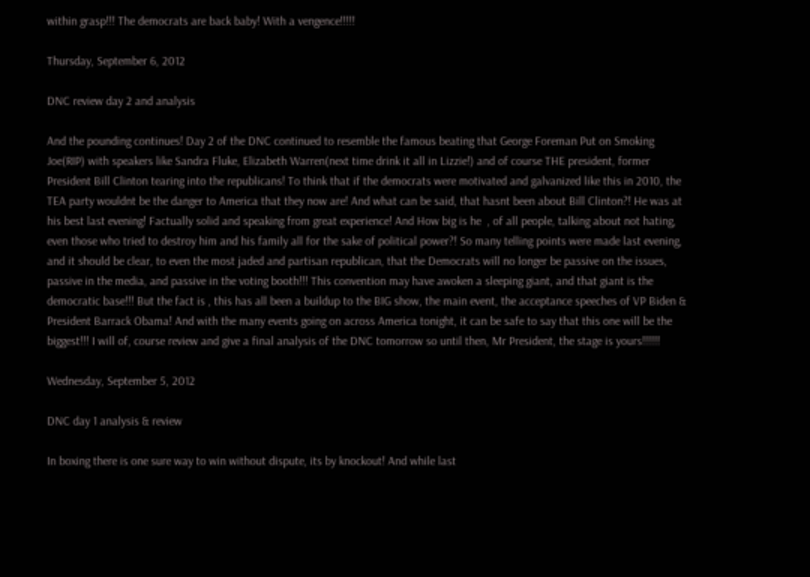within grasp!!! The democrats are back baby! With a vengence!!!!!

Thursday, September 6, 2012

DNC review day 2 and analysis

And the pounding continues! Day 2 of the DNC continued to resemble the famous beating that George Foreman Put on Smoking Joe(RIP) with speakers like Sandra Fluke, Elizabeth Warren(next time drink it all in Lizzie!) and of course THE president, former President Bill Clinton tearing into the republicans! To think that if the democrats were motivated and galvanized like this in 2010, the TEA party wouldnt be the danger to America that they now are! And what can be said, that hasnt been about Bill Clinton?! He was at his best last evening! Factually solid and speaking from great experience! And How big is he  , of all people, talking about not hating, even those who tried to destroy him and his family all for the sake of political power?! So many telling points were made last evening,  and it should be clear, to even the most jaded and partisan republican, that the Democrats will no longer be passive on the issues, passive in the media, and passive in the voting booth!!! This convention may have awoken a sleeping giant, and that giant is the democratic base!!! But the fact is , this has all been a buildup to the BIG show, the main event, the acceptance speeches of VP Biden & President Barrack Obama! And with the many events going on across America tonight, it can be safe to say that this one will be the biggest!!! I will of, course review and give a final analysis of the DNC tomorrow so until then, Mr President, the stage is yours!!!!!!

Wednesday, September 5, 2012

DNC day 1 analysis & review

In boxing there is one sure way to win without dispute, its by knockout! And while last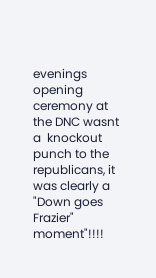evenings opening ceremony at the DNC wasnt a  knockout punch to the republicans, it was clearly a "Down goes Frazier" moment"!!!!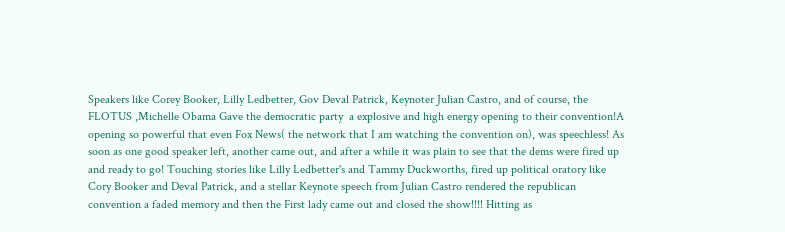Speakers like Corey Booker, Lilly Ledbetter, Gov Deval Patrick, Keynoter Julian Castro, and of course, the FLOTUS ,Michelle Obama Gave the democratic party  a explosive and high energy opening to their convention!A opening so powerful that even Fox News( the network that I am watching the convention on), was speechless! As soon as one good speaker left, another came out, and after a while it was plain to see that the dems were fired up and ready to go! Touching stories like Lilly Ledbetter's and Tammy Duckworths, fired up political oratory like Cory Booker and Deval Patrick, and a stellar Keynote speech from Julian Castro rendered the republican convention a faded memory and then the First lady came out and closed the show!!!! Hitting as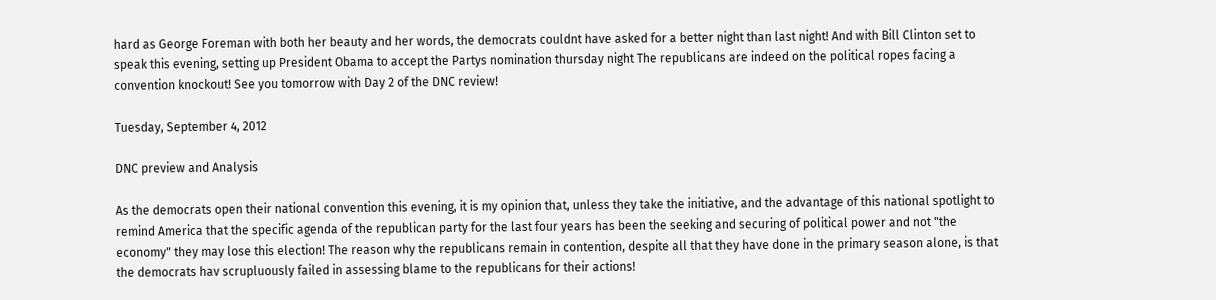hard as George Foreman with both her beauty and her words, the democrats couldnt have asked for a better night than last night! And with Bill Clinton set to speak this evening, setting up President Obama to accept the Partys nomination thursday night The republicans are indeed on the political ropes facing a convention knockout! See you tomorrow with Day 2 of the DNC review!

Tuesday, September 4, 2012

DNC preview and Analysis

As the democrats open their national convention this evening, it is my opinion that, unless they take the initiative, and the advantage of this national spotlight to remind America that the specific agenda of the republican party for the last four years has been the seeking and securing of political power and not "the economy" they may lose this election! The reason why the republicans remain in contention, despite all that they have done in the primary season alone, is that the democrats hav scrupluously failed in assessing blame to the republicans for their actions!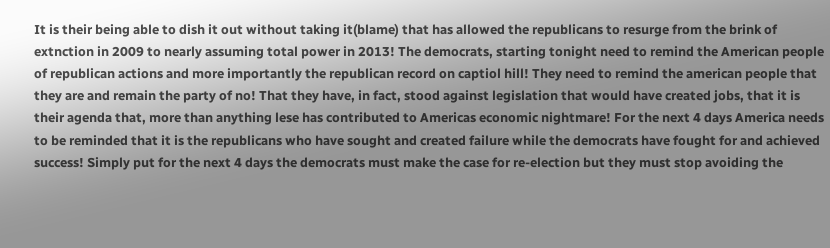It is their being able to dish it out without taking it(blame) that has allowed the republicans to resurge from the brink of extnction in 2009 to nearly assuming total power in 2013! The democrats, starting tonight need to remind the American people of republican actions and more importantly the republican record on captiol hill! They need to remind the american people that they are and remain the party of no! That they have, in fact, stood against legislation that would have created jobs, that it is their agenda that, more than anything lese has contributed to Americas economic nightmare! For the next 4 days America needs to be reminded that it is the republicans who have sought and created failure while the democrats have fought for and achieved success! Simply put for the next 4 days the democrats must make the case for re-election but they must stop avoiding the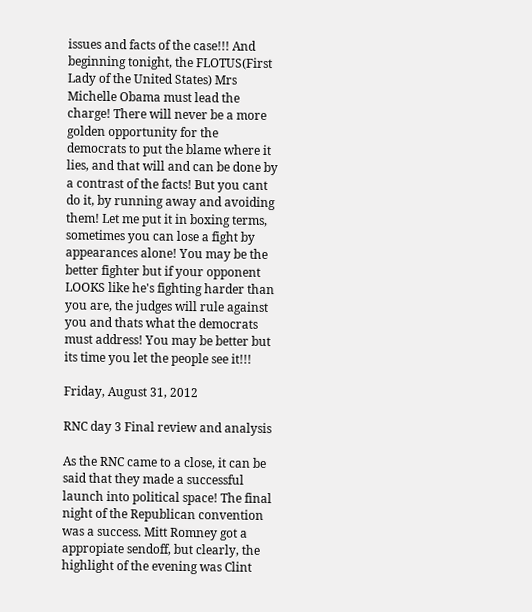issues and facts of the case!!! And beginning tonight, the FLOTUS(First Lady of the United States) Mrs Michelle Obama must lead the charge! There will never be a more golden opportunity for the democrats to put the blame where it lies, and that will and can be done by a contrast of the facts! But you cant do it, by running away and avoiding them! Let me put it in boxing terms, sometimes you can lose a fight by appearances alone! You may be the better fighter but if your opponent LOOKS like he's fighting harder than you are, the judges will rule against you and thats what the democrats must address! You may be better but its time you let the people see it!!!

Friday, August 31, 2012

RNC day 3 Final review and analysis

As the RNC came to a close, it can be said that they made a successful launch into political space! The final night of the Republican convention was a success. Mitt Romney got a appropiate sendoff, but clearly, the highlight of the evening was Clint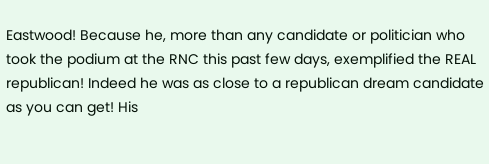Eastwood! Because he, more than any candidate or politician who took the podium at the RNC this past few days, exemplified the REAL republican! Indeed he was as close to a republican dream candidate as you can get! His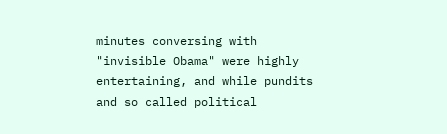minutes conversing with "invisible Obama" were highly entertaining, and while pundits and so called political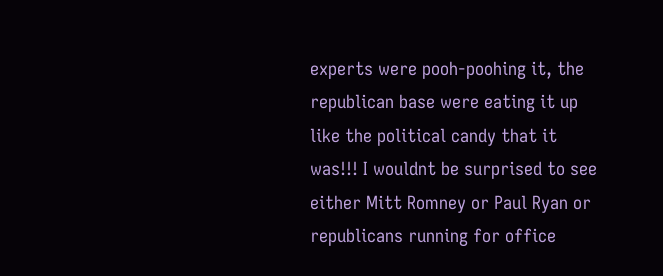experts were pooh-poohing it, the republican base were eating it up like the political candy that it was!!! I wouldnt be surprised to see either Mitt Romney or Paul Ryan or republicans running for office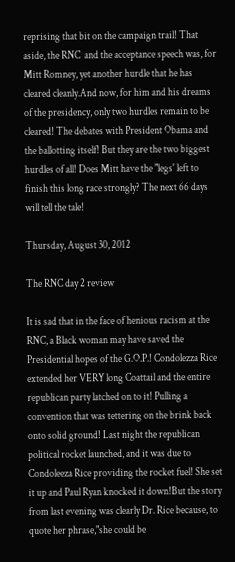reprising that bit on the campaign trail! That aside, the RNC  and the acceptance speech was, for Mitt Romney, yet another hurdle that he has cleared cleanly.And now, for him and his dreams of the presidency, only two hurdles remain to be cleared! The debates with President Obama and the ballotting itself! But they are the two biggest hurdles of all! Does Mitt have the "legs' left to finish this long race strongly? The next 66 days will tell the tale!

Thursday, August 30, 2012

The RNC day 2 review

It is sad that in the face of henious racism at the RNC, a Black woman may have saved the Presidential hopes of the G.O.P.! Condolezza Rice extended her VERY long Coattail and the entire republican party latched on to it! Pulling a convention that was tettering on the brink back onto solid ground! Last night the republican political rocket launched, and it was due to Condoleeza Rice providing the rocket fuel! She set it up and Paul Ryan knocked it down!But the story from last evening was clearly Dr. Rice because, to quote her phrase,"she could be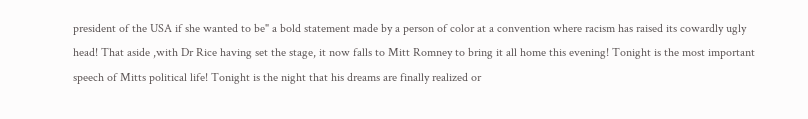president of the USA if she wanted to be" a bold statement made by a person of color at a convention where racism has raised its cowardly ugly head! That aside ,with Dr Rice having set the stage, it now falls to Mitt Romney to bring it all home this evening! Tonight is the most important speech of Mitts political life! Tonight is the night that his dreams are finally realized or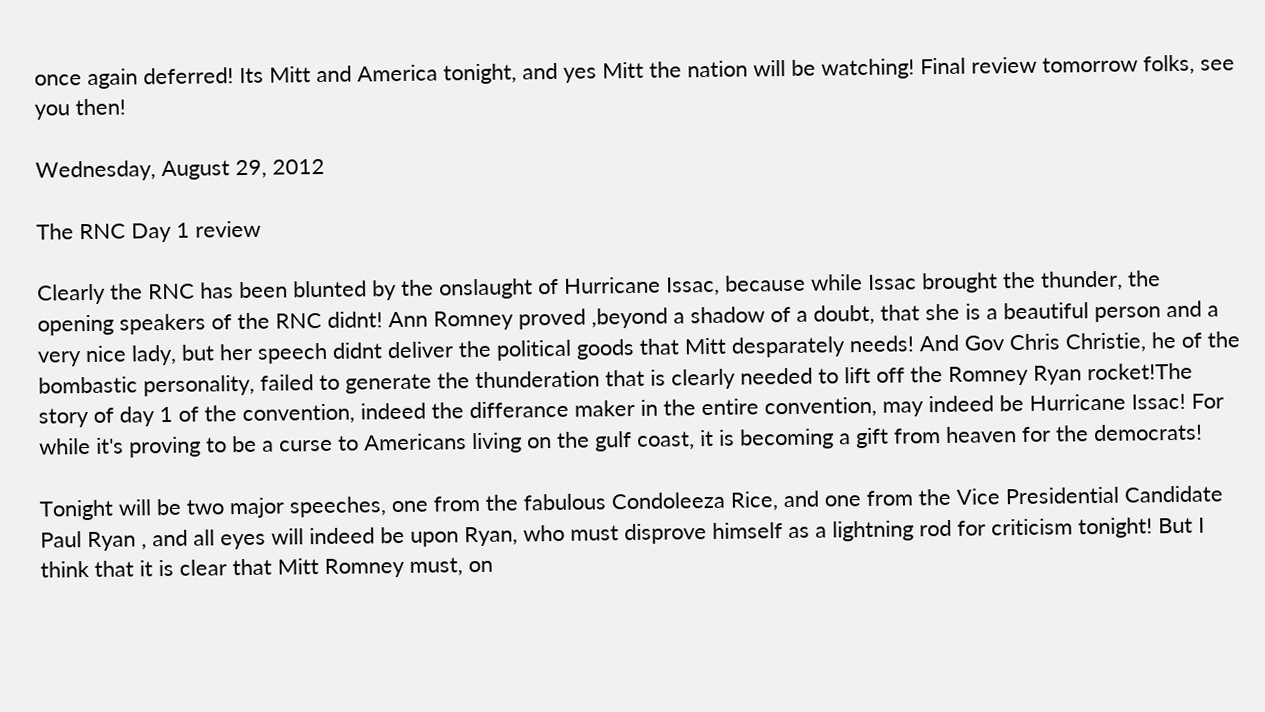once again deferred! Its Mitt and America tonight, and yes Mitt the nation will be watching! Final review tomorrow folks, see you then!

Wednesday, August 29, 2012

The RNC Day 1 review

Clearly the RNC has been blunted by the onslaught of Hurricane Issac, because while Issac brought the thunder, the opening speakers of the RNC didnt! Ann Romney proved ,beyond a shadow of a doubt, that she is a beautiful person and a very nice lady, but her speech didnt deliver the political goods that Mitt desparately needs! And Gov Chris Christie, he of the bombastic personality, failed to generate the thunderation that is clearly needed to lift off the Romney Ryan rocket!The story of day 1 of the convention, indeed the differance maker in the entire convention, may indeed be Hurricane Issac! For while it's proving to be a curse to Americans living on the gulf coast, it is becoming a gift from heaven for the democrats!

Tonight will be two major speeches, one from the fabulous Condoleeza Rice, and one from the Vice Presidential Candidate Paul Ryan , and all eyes will indeed be upon Ryan, who must disprove himself as a lightning rod for criticism tonight! But I think that it is clear that Mitt Romney must, on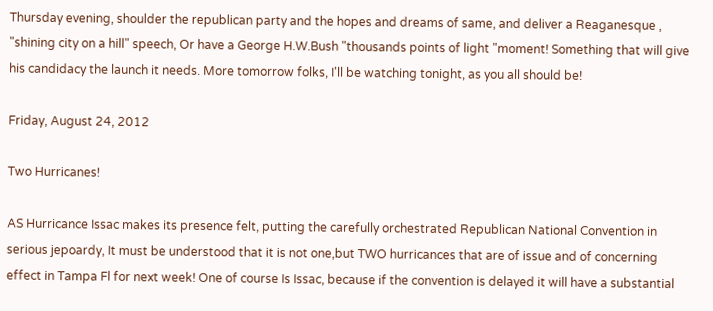Thursday evening, shoulder the republican party and the hopes and dreams of same, and deliver a Reaganesque , "shining city on a hill" speech, Or have a George H.W.Bush "thousands points of light "moment! Something that will give his candidacy the launch it needs. More tomorrow folks, I'll be watching tonight, as you all should be!

Friday, August 24, 2012

Two Hurricanes!

AS Hurricance Issac makes its presence felt, putting the carefully orchestrated Republican National Convention in serious jepoardy, It must be understood that it is not one,but TWO hurricances that are of issue and of concerning effect in Tampa Fl for next week! One of course Is Issac, because if the convention is delayed it will have a substantial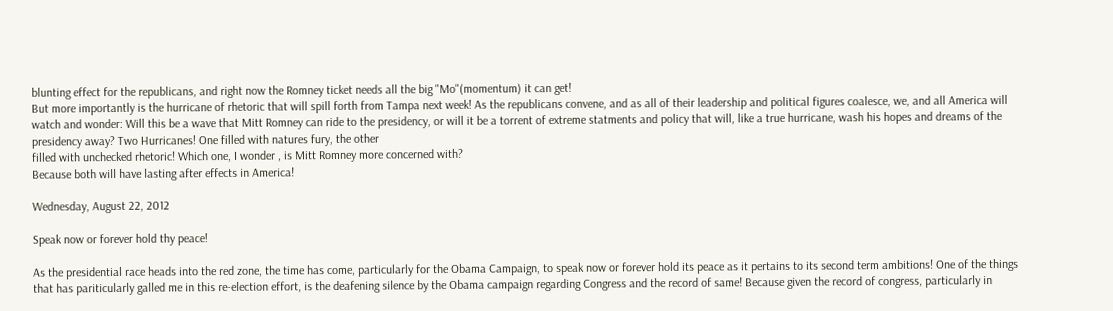blunting effect for the republicans, and right now the Romney ticket needs all the big "Mo"(momentum) it can get!
But more importantly is the hurricane of rhetoric that will spill forth from Tampa next week! As the republicans convene, and as all of their leadership and political figures coalesce, we, and all America will watch and wonder: Will this be a wave that Mitt Romney can ride to the presidency, or will it be a torrent of extreme statments and policy that will, like a true hurricane, wash his hopes and dreams of the presidency away? Two Hurricanes! One filled with natures fury, the other
filled with unchecked rhetoric! Which one, I wonder , is Mitt Romney more concerned with?
Because both will have lasting after effects in America!

Wednesday, August 22, 2012

Speak now or forever hold thy peace!

As the presidential race heads into the red zone, the time has come, particularly for the Obama Campaign, to speak now or forever hold its peace as it pertains to its second term ambitions! One of the things that has pariticularly galled me in this re-election effort, is the deafening silence by the Obama campaign regarding Congress and the record of same! Because given the record of congress, particularly in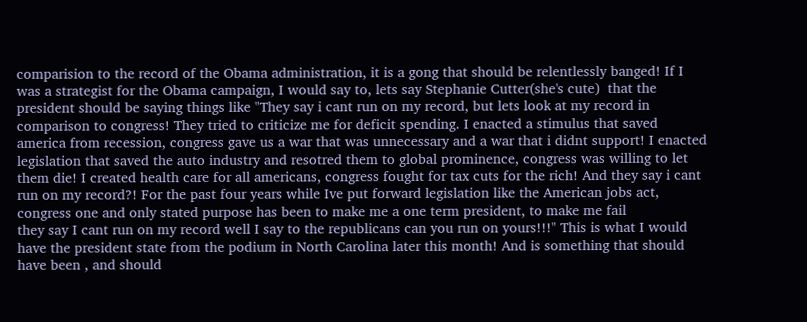comparision to the record of the Obama administration, it is a gong that should be relentlessly banged! If I was a strategist for the Obama campaign, I would say to, lets say Stephanie Cutter(she's cute)  that the president should be saying things like "They say i cant run on my record, but lets look at my record in comparison to congress! They tried to criticize me for deficit spending. I enacted a stimulus that saved america from recession, congress gave us a war that was unnecessary and a war that i didnt support! I enacted legislation that saved the auto industry and resotred them to global prominence, congress was willing to let them die! I created health care for all americans, congress fought for tax cuts for the rich! And they say i cant run on my record?! For the past four years while Ive put forward legislation like the American jobs act, congress one and only stated purpose has been to make me a one term president, to make me fail
they say I cant run on my record well I say to the republicans can you run on yours!!!" This is what I would have the president state from the podium in North Carolina later this month! And is something that should have been , and should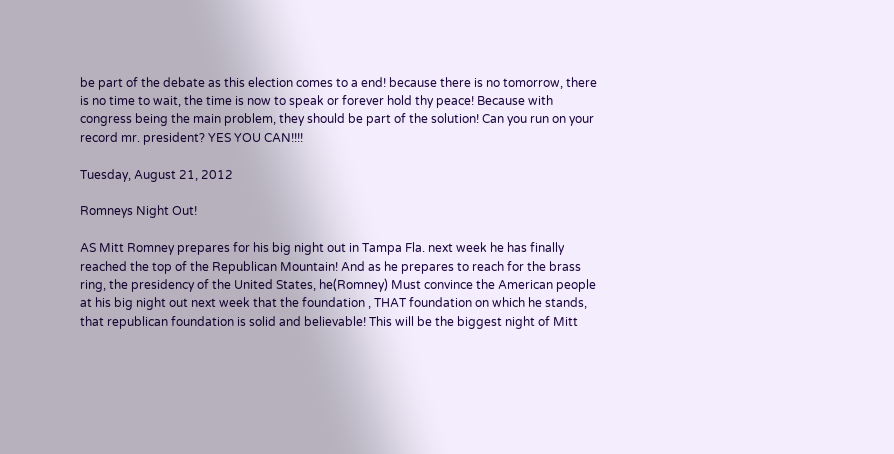be part of the debate as this election comes to a end! because there is no tomorrow, there is no time to wait, the time is now to speak or forever hold thy peace! Because with congress being the main problem, they should be part of the solution! Can you run on your record mr. president? YES YOU CAN!!!!

Tuesday, August 21, 2012

Romneys Night Out!

AS Mitt Romney prepares for his big night out in Tampa Fla. next week he has finally reached the top of the Republican Mountain! And as he prepares to reach for the brass ring, the presidency of the United States, he(Romney) Must convince the American people at his big night out next week that the foundation , THAT foundation on which he stands, that republican foundation is solid and believable! This will be the biggest night of Mitt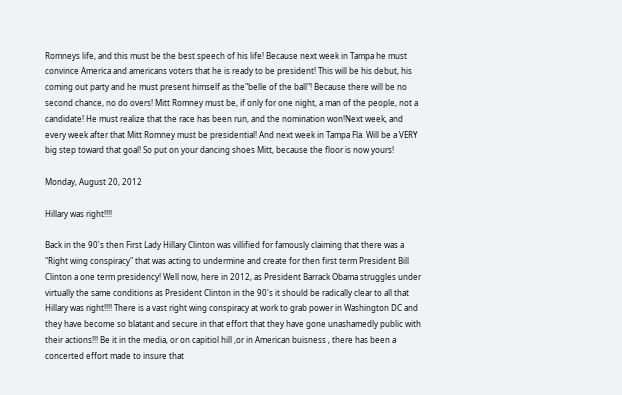Romneys life, and this must be the best speech of his life! Because next week in Tampa he must convince America and americans voters that he is ready to be president! This will be his debut, his coming out party and he must present himself as the"belle of the ball"! Because there will be no second chance, no do overs! Mitt Romney must be, if only for one night, a man of the people, not a candidate! He must realize that the race has been run, and the nomination won!Next week, and every week after that Mitt Romney must be presidential! And next week in Tampa Fla. Will be a VERY big step toward that goal! So put on your dancing shoes Mitt, because the floor is now yours!

Monday, August 20, 2012

Hillary was right!!!!

Back in the 90's then First Lady Hillary Clinton was villified for famously claiming that there was a "Right wing conspiracy" that was acting to undermine and create for then first term President Bill Clinton a one term presidency! Well now, here in 2012, as President Barrack Obama struggles under virtually the same conditions as President Clinton in the 90's it should be radically clear to all that Hillary was right!!!! There is a vast right wing conspiracy at work to grab power in Washington DC and they have become so blatant and secure in that effort that they have gone unashamedly public with their actions!!! Be it in the media, or on capitiol hill ,or in American buisness , there has been a concerted effort made to insure that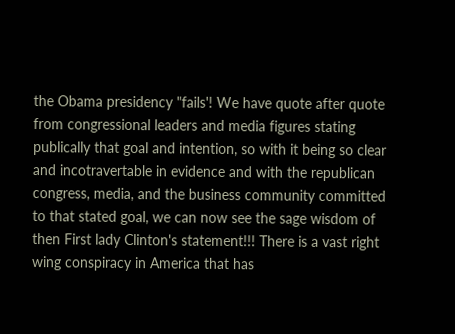the Obama presidency "fails'! We have quote after quote from congressional leaders and media figures stating publically that goal and intention, so with it being so clear and incotravertable in evidence and with the republican congress, media, and the business community committed to that stated goal, we can now see the sage wisdom of then First lady Clinton's statement!!! There is a vast right wing conspiracy in America that has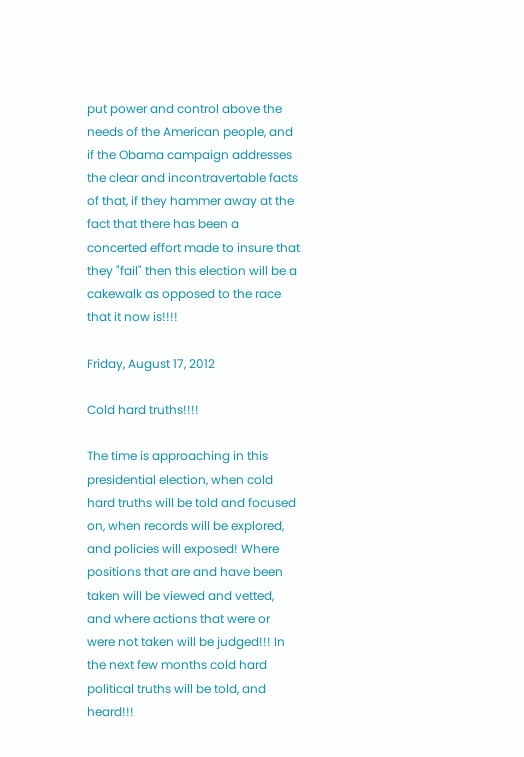put power and control above the needs of the American people, and if the Obama campaign addresses the clear and incontravertable facts of that, if they hammer away at the fact that there has been a concerted effort made to insure that they "fail" then this election will be a cakewalk as opposed to the race that it now is!!!!

Friday, August 17, 2012

Cold hard truths!!!!

The time is approaching in this presidential election, when cold hard truths will be told and focused on, when records will be explored, and policies will exposed! Where positions that are and have been taken will be viewed and vetted, and where actions that were or were not taken will be judged!!! In the next few months cold hard political truths will be told, and heard!!!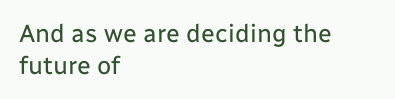And as we are deciding the future of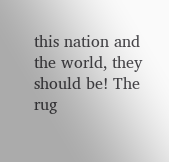this nation and the world, they should be! The rug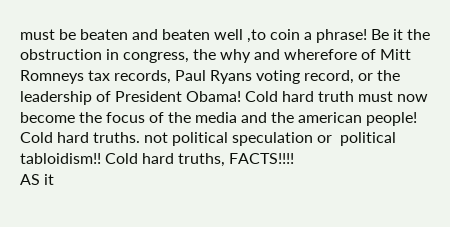must be beaten and beaten well ,to coin a phrase! Be it the obstruction in congress, the why and wherefore of Mitt Romneys tax records, Paul Ryans voting record, or the leadership of President Obama! Cold hard truth must now become the focus of the media and the american people!
Cold hard truths. not political speculation or  political tabloidism!! Cold hard truths, FACTS!!!!
AS it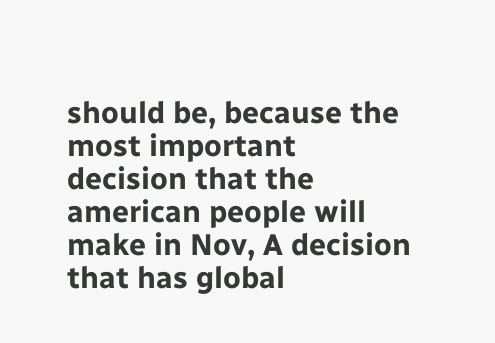should be, because the most important decision that the american people will make in Nov, A decision that has global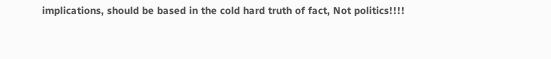implications, should be based in the cold hard truth of fact, Not politics!!!!